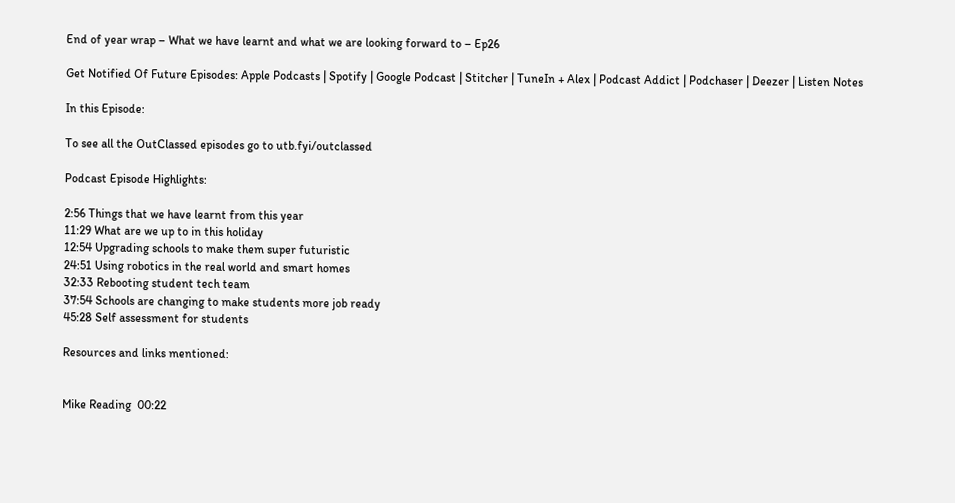End of year wrap – What we have learnt and what we are looking forward to – Ep26

Get Notified Of Future Episodes: Apple Podcasts | Spotify | Google Podcast | Stitcher | TuneIn + Alex | Podcast Addict | Podchaser | Deezer | Listen Notes

In this Episode:

To see all the OutClassed episodes go to utb.fyi/outclassed

Podcast Episode Highlights:

2:56 Things that we have learnt from this year
11:29 What are we up to in this holiday
12:54 Upgrading schools to make them super futuristic
24:51 Using robotics in the real world and smart homes
32:33 Rebooting student tech team
37:54 Schools are changing to make students more job ready
45:28 Self assessment for students

Resources and links mentioned:


Mike Reading  00:22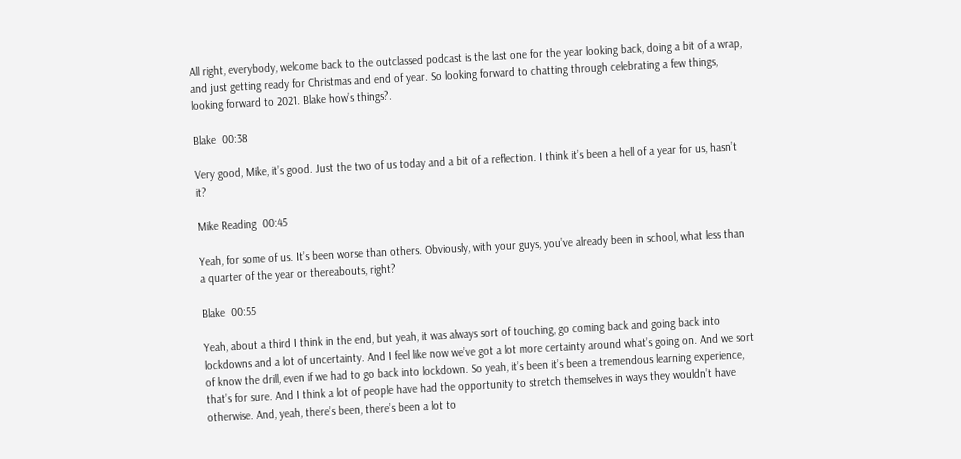All right, everybody, welcome back to the outclassed podcast is the last one for the year looking back, doing a bit of a wrap, and just getting ready for Christmas and end of year. So looking forward to chatting through celebrating a few things, looking forward to 2021. Blake how’s things?.

Blake  00:38

Very good, Mike, it’s good. Just the two of us today and a bit of a reflection. I think it’s been a hell of a year for us, hasn’t it?

Mike Reading  00:45

Yeah, for some of us. It’s been worse than others. Obviously, with your guys, you’ve already been in school, what less than a quarter of the year or thereabouts, right?

Blake  00:55

Yeah, about a third I think in the end, but yeah, it was always sort of touching, go coming back and going back into lockdowns and a lot of uncertainty. And I feel like now we’ve got a lot more certainty around what’s going on. And we sort of know the drill, even if we had to go back into lockdown. So yeah, it’s been it’s been a tremendous learning experience, that’s for sure. And I think a lot of people have had the opportunity to stretch themselves in ways they wouldn’t have otherwise. And, yeah, there’s been, there’s been a lot to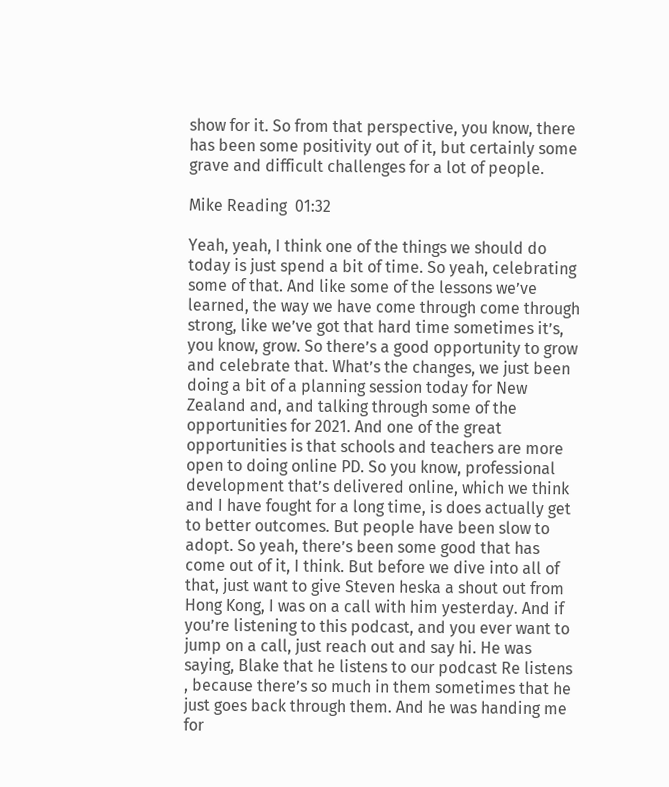show for it. So from that perspective, you know, there has been some positivity out of it, but certainly some grave and difficult challenges for a lot of people.

Mike Reading  01:32

Yeah, yeah, I think one of the things we should do today is just spend a bit of time. So yeah, celebrating some of that. And like some of the lessons we’ve learned, the way we have come through come through strong, like we’ve got that hard time sometimes it’s, you know, grow. So there’s a good opportunity to grow and celebrate that. What’s the changes, we just been doing a bit of a planning session today for New Zealand and, and talking through some of the opportunities for 2021. And one of the great opportunities is that schools and teachers are more open to doing online PD. So you know, professional development that’s delivered online, which we think and I have fought for a long time, is does actually get to better outcomes. But people have been slow to adopt. So yeah, there’s been some good that has come out of it, I think. But before we dive into all of that, just want to give Steven heska a shout out from Hong Kong, I was on a call with him yesterday. And if you’re listening to this podcast, and you ever want to jump on a call, just reach out and say hi. He was saying, Blake that he listens to our podcast Re listens , because there’s so much in them sometimes that he just goes back through them. And he was handing me for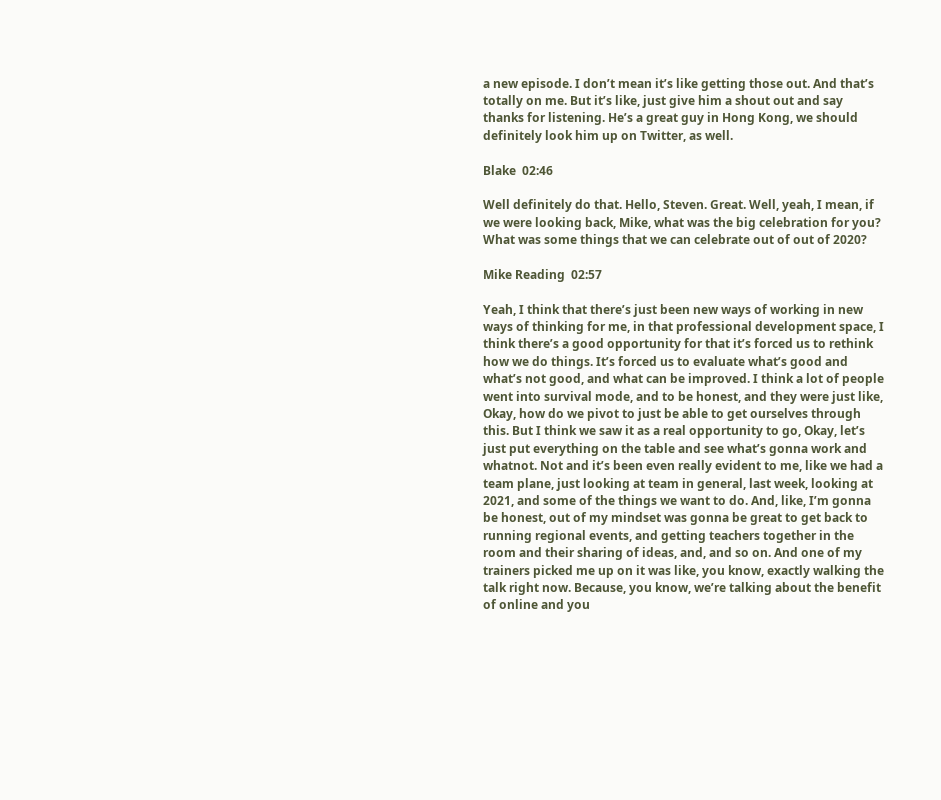a new episode. I don’t mean it’s like getting those out. And that’s totally on me. But it’s like, just give him a shout out and say thanks for listening. He’s a great guy in Hong Kong, we should definitely look him up on Twitter, as well.

Blake  02:46

Well definitely do that. Hello, Steven. Great. Well, yeah, I mean, if we were looking back, Mike, what was the big celebration for you? What was some things that we can celebrate out of out of 2020?

Mike Reading  02:57

Yeah, I think that there’s just been new ways of working in new ways of thinking for me, in that professional development space, I think there’s a good opportunity for that it’s forced us to rethink how we do things. It’s forced us to evaluate what’s good and what’s not good, and what can be improved. I think a lot of people went into survival mode, and to be honest, and they were just like, Okay, how do we pivot to just be able to get ourselves through this. But I think we saw it as a real opportunity to go, Okay, let’s just put everything on the table and see what’s gonna work and whatnot. Not and it’s been even really evident to me, like we had a team plane, just looking at team in general, last week, looking at 2021, and some of the things we want to do. And, like, I’m gonna be honest, out of my mindset was gonna be great to get back to running regional events, and getting teachers together in the room and their sharing of ideas, and, and so on. And one of my trainers picked me up on it was like, you know, exactly walking the talk right now. Because, you know, we’re talking about the benefit of online and you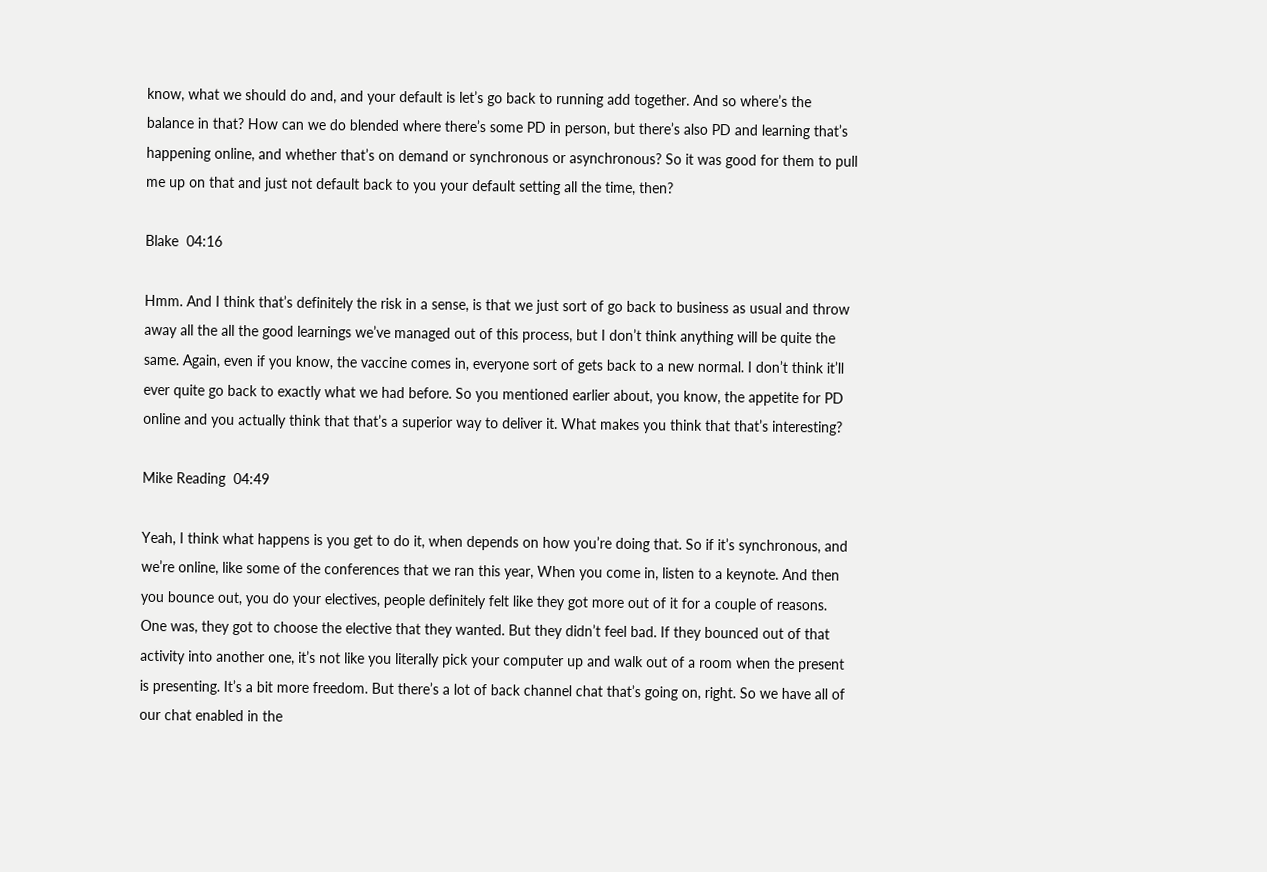know, what we should do and, and your default is let’s go back to running add together. And so where’s the balance in that? How can we do blended where there’s some PD in person, but there’s also PD and learning that’s happening online, and whether that’s on demand or synchronous or asynchronous? So it was good for them to pull me up on that and just not default back to you your default setting all the time, then?

Blake  04:16

Hmm. And I think that’s definitely the risk in a sense, is that we just sort of go back to business as usual and throw away all the all the good learnings we’ve managed out of this process, but I don’t think anything will be quite the same. Again, even if you know, the vaccine comes in, everyone sort of gets back to a new normal. I don’t think it’ll ever quite go back to exactly what we had before. So you mentioned earlier about, you know, the appetite for PD online and you actually think that that’s a superior way to deliver it. What makes you think that that’s interesting?

Mike Reading  04:49

Yeah, I think what happens is you get to do it, when depends on how you’re doing that. So if it’s synchronous, and we’re online, like some of the conferences that we ran this year, When you come in, listen to a keynote. And then you bounce out, you do your electives, people definitely felt like they got more out of it for a couple of reasons. One was, they got to choose the elective that they wanted. But they didn’t feel bad. If they bounced out of that activity into another one, it’s not like you literally pick your computer up and walk out of a room when the present is presenting. It’s a bit more freedom. But there’s a lot of back channel chat that’s going on, right. So we have all of our chat enabled in the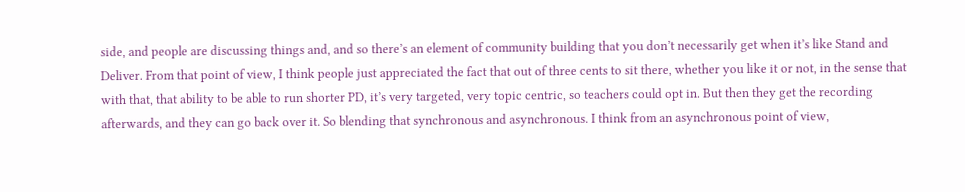side, and people are discussing things and, and so there’s an element of community building that you don’t necessarily get when it’s like Stand and Deliver. From that point of view, I think people just appreciated the fact that out of three cents to sit there, whether you like it or not, in the sense that with that, that ability to be able to run shorter PD, it’s very targeted, very topic centric, so teachers could opt in. But then they get the recording afterwards, and they can go back over it. So blending that synchronous and asynchronous. I think from an asynchronous point of view,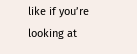like if you’re looking at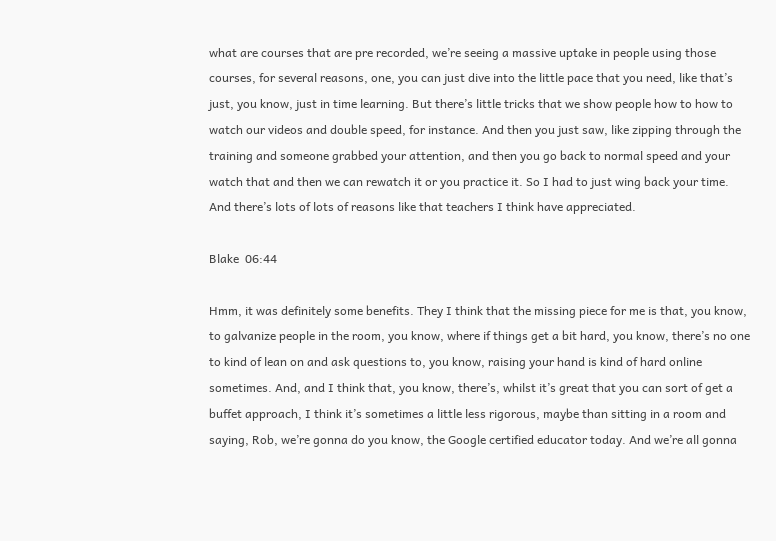what are courses that are pre recorded, we’re seeing a massive uptake in people using those courses, for several reasons, one, you can just dive into the little pace that you need, like that’s just, you know, just in time learning. But there’s little tricks that we show people how to how to watch our videos and double speed, for instance. And then you just saw, like zipping through the training and someone grabbed your attention, and then you go back to normal speed and your watch that and then we can rewatch it or you practice it. So I had to just wing back your time. And there’s lots of lots of reasons like that teachers I think have appreciated.

Blake  06:44

Hmm, it was definitely some benefits. They I think that the missing piece for me is that, you know, to galvanize people in the room, you know, where if things get a bit hard, you know, there’s no one to kind of lean on and ask questions to, you know, raising your hand is kind of hard online sometimes. And, and I think that, you know, there’s, whilst it’s great that you can sort of get a buffet approach, I think it’s sometimes a little less rigorous, maybe than sitting in a room and saying, Rob, we’re gonna do you know, the Google certified educator today. And we’re all gonna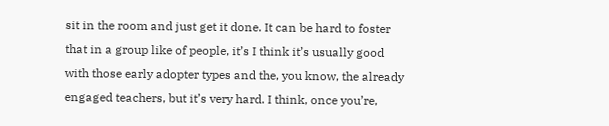sit in the room and just get it done. It can be hard to foster that in a group like of people, it’s I think it’s usually good with those early adopter types and the, you know, the already engaged teachers, but it’s very hard. I think, once you’re,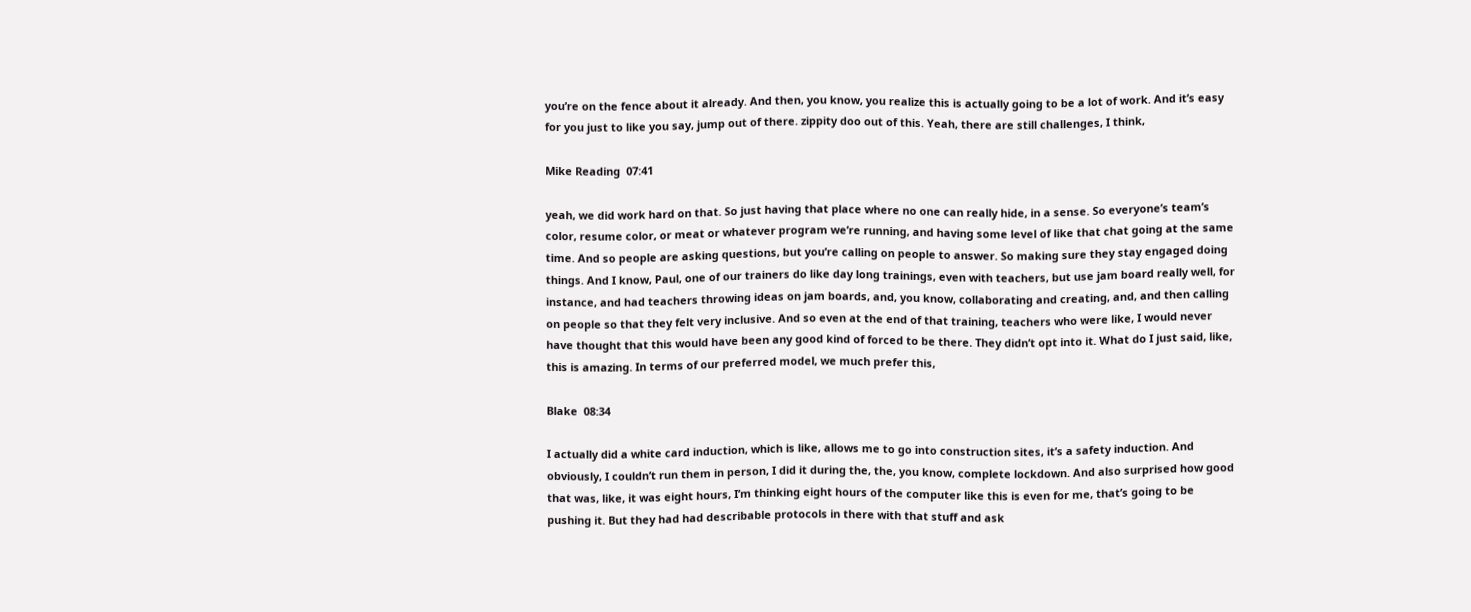you’re on the fence about it already. And then, you know, you realize this is actually going to be a lot of work. And it’s easy for you just to like you say, jump out of there. zippity doo out of this. Yeah, there are still challenges, I think,

Mike Reading  07:41

yeah, we did work hard on that. So just having that place where no one can really hide, in a sense. So everyone’s team’s color, resume color, or meat or whatever program we’re running, and having some level of like that chat going at the same time. And so people are asking questions, but you’re calling on people to answer. So making sure they stay engaged doing things. And I know, Paul, one of our trainers do like day long trainings, even with teachers, but use jam board really well, for instance, and had teachers throwing ideas on jam boards, and, you know, collaborating and creating, and, and then calling on people so that they felt very inclusive. And so even at the end of that training, teachers who were like, I would never have thought that this would have been any good kind of forced to be there. They didn’t opt into it. What do I just said, like, this is amazing. In terms of our preferred model, we much prefer this,

Blake  08:34

I actually did a white card induction, which is like, allows me to go into construction sites, it’s a safety induction. And obviously, I couldn’t run them in person, I did it during the, the, you know, complete lockdown. And also surprised how good that was, like, it was eight hours, I’m thinking eight hours of the computer like this is even for me, that’s going to be pushing it. But they had had describable protocols in there with that stuff and ask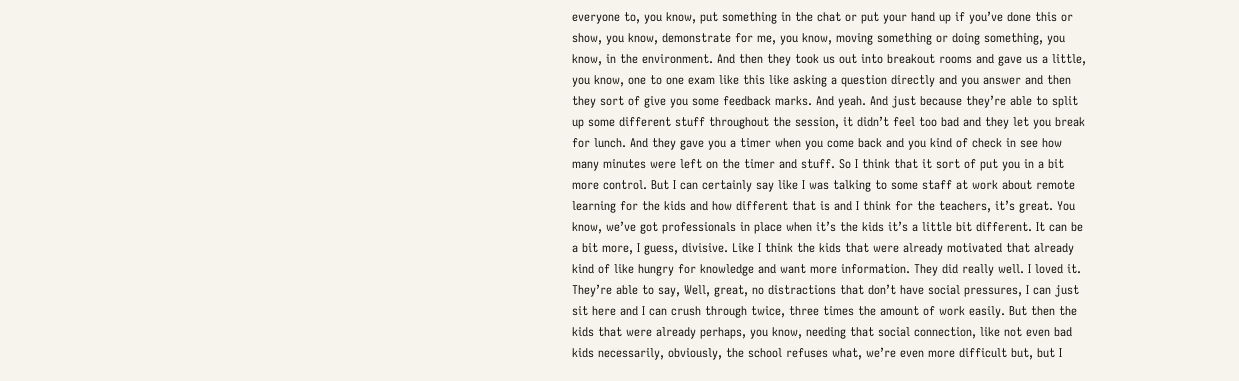everyone to, you know, put something in the chat or put your hand up if you’ve done this or show, you know, demonstrate for me, you know, moving something or doing something, you know, in the environment. And then they took us out into breakout rooms and gave us a little, you know, one to one exam like this like asking a question directly and you answer and then they sort of give you some feedback marks. And yeah. And just because they’re able to split up some different stuff throughout the session, it didn’t feel too bad and they let you break for lunch. And they gave you a timer when you come back and you kind of check in see how many minutes were left on the timer and stuff. So I think that it sort of put you in a bit more control. But I can certainly say like I was talking to some staff at work about remote learning for the kids and how different that is and I think for the teachers, it’s great. You know, we’ve got professionals in place when it’s the kids it’s a little bit different. It can be a bit more, I guess, divisive. Like I think the kids that were already motivated that already kind of like hungry for knowledge and want more information. They did really well. I loved it. They’re able to say, Well, great, no distractions that don’t have social pressures, I can just sit here and I can crush through twice, three times the amount of work easily. But then the kids that were already perhaps, you know, needing that social connection, like not even bad kids necessarily, obviously, the school refuses what, we’re even more difficult but, but I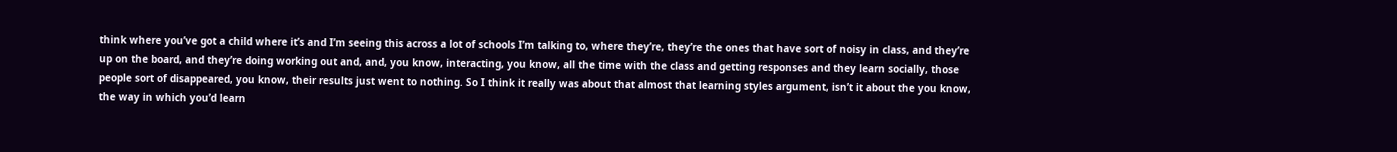think where you’ve got a child where it’s and I’m seeing this across a lot of schools I’m talking to, where they’re, they’re the ones that have sort of noisy in class, and they’re up on the board, and they’re doing working out and, and, you know, interacting, you know, all the time with the class and getting responses and they learn socially, those people sort of disappeared, you know, their results just went to nothing. So I think it really was about that almost that learning styles argument, isn’t it about the you know, the way in which you’d learn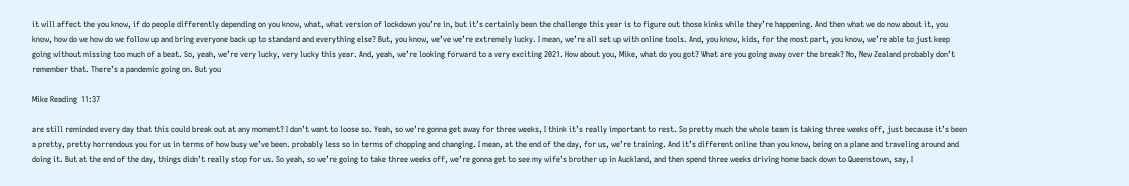it will affect the you know, if do people differently depending on you know, what, what version of lockdown you’re in, but it’s certainly been the challenge this year is to figure out those kinks while they’re happening. And then what we do now about it, you know, how do we how do we follow up and bring everyone back up to standard and everything else? But, you know, we’ve we’re extremely lucky. I mean, we’re all set up with online tools. And, you know, kids, for the most part, you know, we’re able to just keep going without missing too much of a beat. So, yeah, we’re very lucky, very lucky this year. And, yeah, we’re looking forward to a very exciting 2021. How about you, Mike, what do you got? What are you going away over the break? No, New Zealand probably don’t remember that. There’s a pandemic going on. But you

Mike Reading  11:37

are still reminded every day that this could break out at any moment? I don’t want to loose so. Yeah, so we’re gonna get away for three weeks, I think it’s really important to rest. So pretty much the whole team is taking three weeks off, just because it’s been a pretty, pretty horrendous you for us in terms of how busy we’ve been. probably less so in terms of chopping and changing. I mean, at the end of the day, for us, we’re training. And it’s different online than you know, being on a plane and traveling around and doing it. But at the end of the day, things didn’t really stop for us. So yeah, so we’re going to take three weeks off, we’re gonna get to see my wife’s brother up in Auckland, and then spend three weeks driving home back down to Queenstown, say, I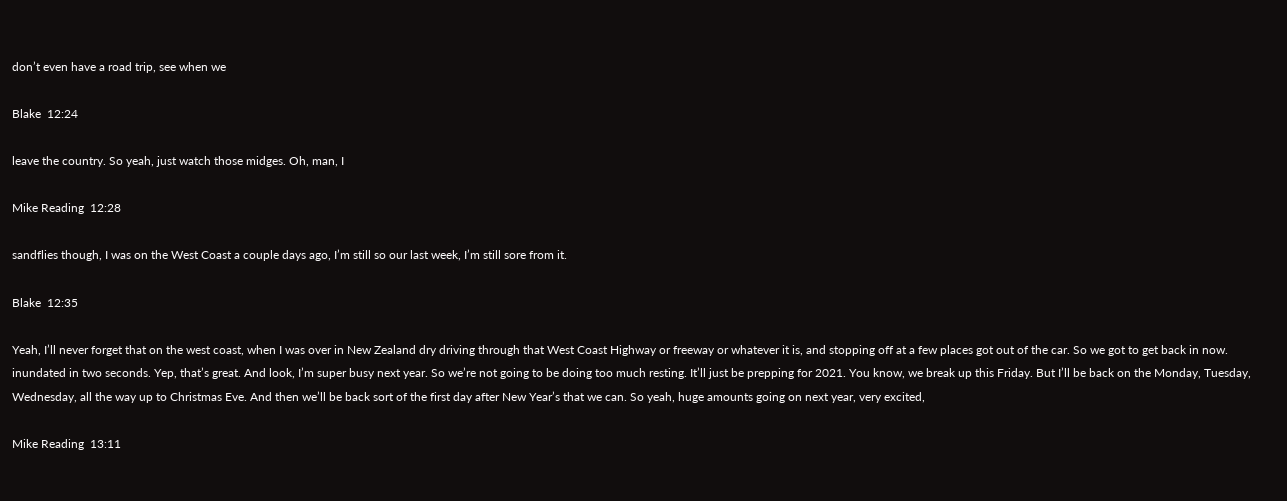don’t even have a road trip, see when we

Blake  12:24

leave the country. So yeah, just watch those midges. Oh, man, I

Mike Reading  12:28

sandflies though, I was on the West Coast a couple days ago, I’m still so our last week, I’m still sore from it.

Blake  12:35

Yeah, I’ll never forget that on the west coast, when I was over in New Zealand dry driving through that West Coast Highway or freeway or whatever it is, and stopping off at a few places got out of the car. So we got to get back in now. inundated in two seconds. Yep, that’s great. And look, I’m super busy next year. So we’re not going to be doing too much resting. It’ll just be prepping for 2021. You know, we break up this Friday. But I’ll be back on the Monday, Tuesday, Wednesday, all the way up to Christmas Eve. And then we’ll be back sort of the first day after New Year’s that we can. So yeah, huge amounts going on next year, very excited,

Mike Reading  13:11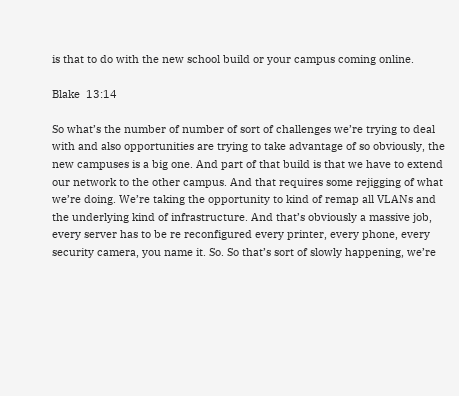is that to do with the new school build or your campus coming online.

Blake  13:14

So what’s the number of number of sort of challenges we’re trying to deal with and also opportunities are trying to take advantage of so obviously, the new campuses is a big one. And part of that build is that we have to extend our network to the other campus. And that requires some rejigging of what we’re doing. We’re taking the opportunity to kind of remap all VLANs and the underlying kind of infrastructure. And that’s obviously a massive job, every server has to be re reconfigured every printer, every phone, every security camera, you name it. So. So that’s sort of slowly happening, we’re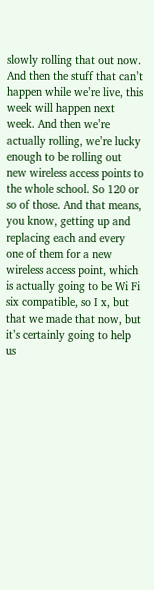slowly rolling that out now. And then the stuff that can’t happen while we’re live, this week will happen next week. And then we’re actually rolling, we’re lucky enough to be rolling out new wireless access points to the whole school. So 120 or so of those. And that means, you know, getting up and replacing each and every one of them for a new wireless access point, which is actually going to be Wi Fi six compatible, so I x, but that we made that now, but it’s certainly going to help us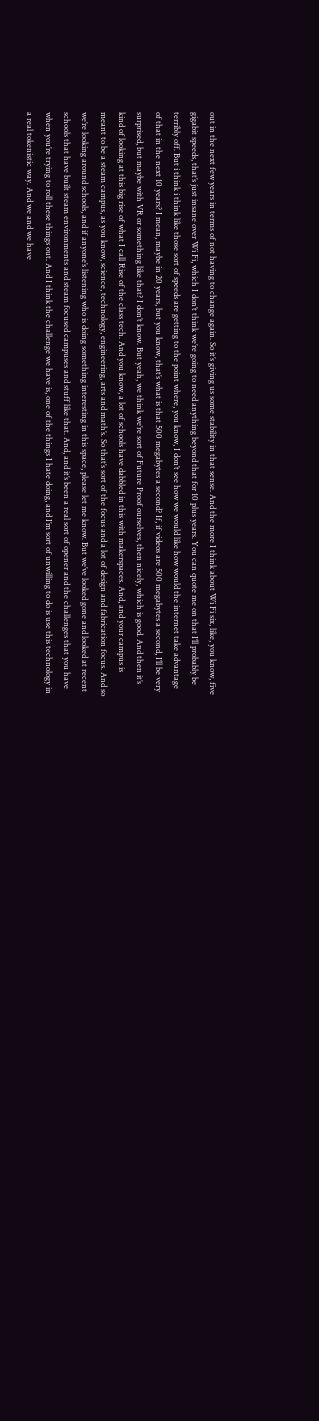out in the next few years in terms of not having to change again. So it’s giving us some stability in that sense. And the more I think about Wi Fi six, like, you know, five gigabit speeds, that’s just insane over Wi Fi, which I don’t think we’re going to need anything beyond that for 10 plus years. You can quote me on that I’ll probably be terribly off. But i think i think like those sort of speeds are getting to the point where, you know, I don’t see how we would like how would the internet take advantage of that in the next 10 years? I mean, maybe in 20 years, but you know, that’s what is that 500 megabytes a second? If, if videos are 500 megabytes a second, I’ll be very surprised, but maybe with VR or something like that? I don’t know. But yeah, we think we’re sort of Future Proof ourselves, then nicely, which is good. And then it’s kind of looking at this big rise of what I call Rise of the class tech. And you know, a lot of schools have dabbled in this with makerspaces. And, and your campus is meant to be a steam campus, as you know, science, technology, engineering, arts and math’s. So that’s sort of the focus and a lot of design and fabrication focus. And so we’re looking around schools, and if anyone’s listening who is doing something interesting in this space, please let me know. But we’ve looked gone and looked at recent schools that have built steam environments and steam focused campuses and stuff like that. And, and it’s been a real sort of opener and the challenges that you have when you’re trying to roll these things out. And I think the challenge we have is, one of the things I hate doing, and I’m sort of unwilling to do is use this technology in a real tokenistic way. And we and we have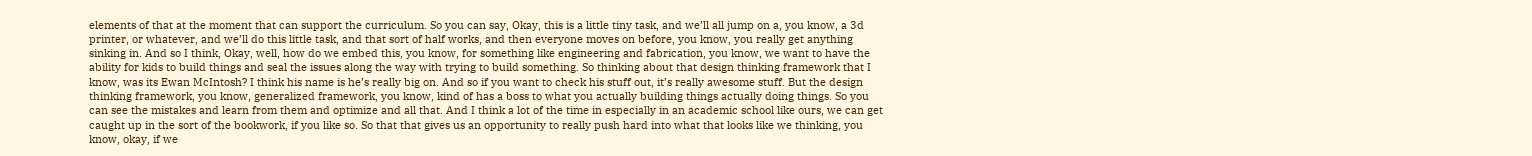elements of that at the moment that can support the curriculum. So you can say, Okay, this is a little tiny task, and we’ll all jump on a, you know, a 3d printer, or whatever, and we’ll do this little task, and that sort of half works, and then everyone moves on before, you know, you really get anything sinking in. And so I think, Okay, well, how do we embed this, you know, for something like engineering and fabrication, you know, we want to have the ability for kids to build things and seal the issues along the way with trying to build something. So thinking about that design thinking framework that I know, was its Ewan McIntosh? I think his name is he’s really big on. And so if you want to check his stuff out, it’s really awesome stuff. But the design thinking framework, you know, generalized framework, you know, kind of has a boss to what you actually building things actually doing things. So you can see the mistakes and learn from them and optimize and all that. And I think a lot of the time in especially in an academic school like ours, we can get caught up in the sort of the bookwork, if you like so. So that that gives us an opportunity to really push hard into what that looks like we thinking, you know, okay, if we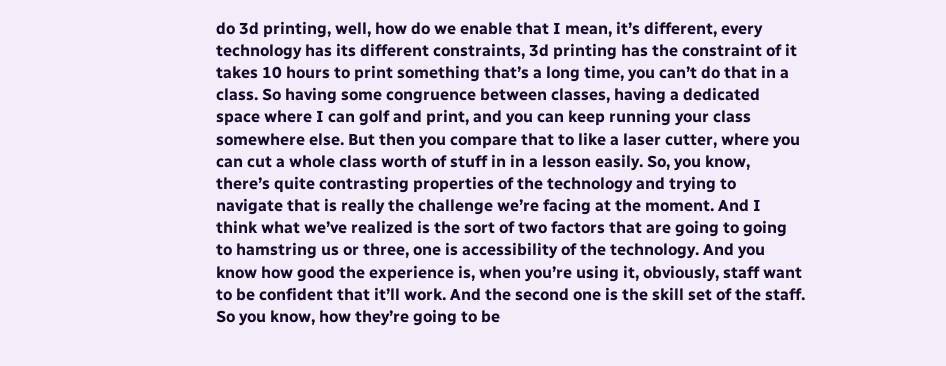do 3d printing, well, how do we enable that I mean, it’s different, every technology has its different constraints, 3d printing has the constraint of it takes 10 hours to print something that’s a long time, you can’t do that in a class. So having some congruence between classes, having a dedicated space where I can golf and print, and you can keep running your class somewhere else. But then you compare that to like a laser cutter, where you can cut a whole class worth of stuff in in a lesson easily. So, you know, there’s quite contrasting properties of the technology and trying to navigate that is really the challenge we’re facing at the moment. And I think what we’ve realized is the sort of two factors that are going to going to hamstring us or three, one is accessibility of the technology. And you know how good the experience is, when you’re using it, obviously, staff want to be confident that it’ll work. And the second one is the skill set of the staff. So you know, how they’re going to be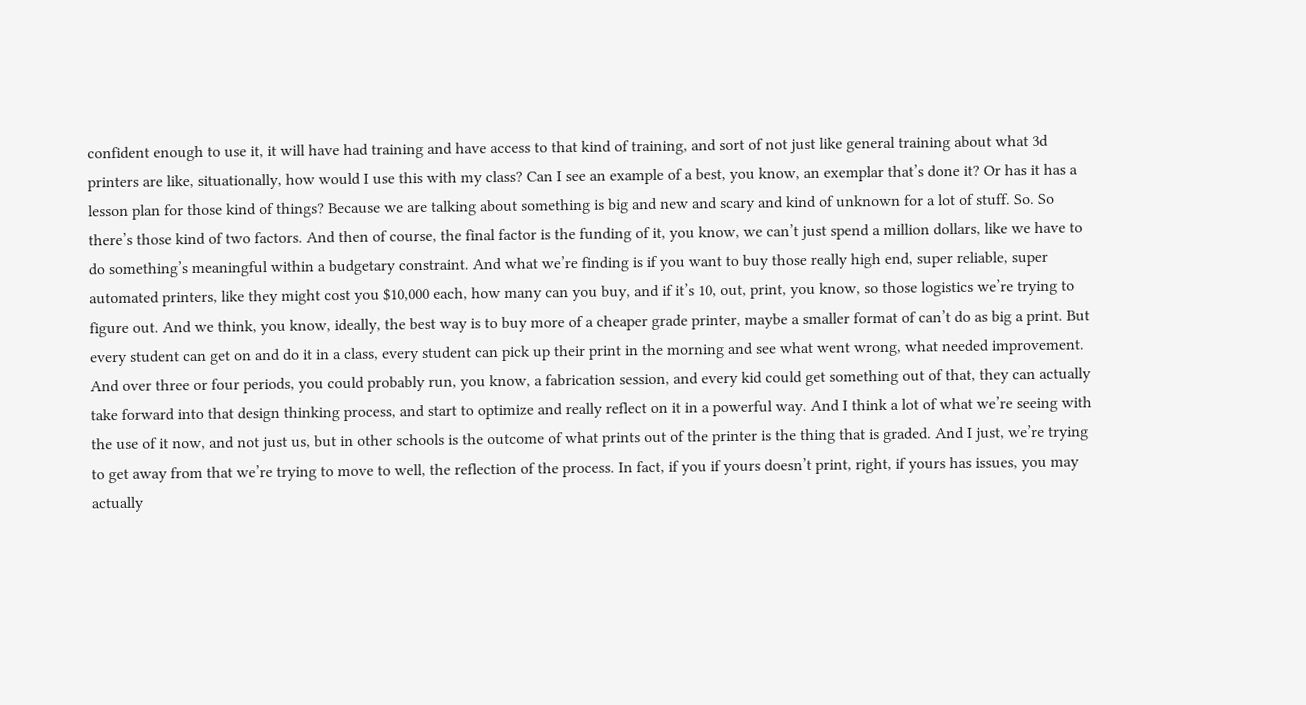confident enough to use it, it will have had training and have access to that kind of training, and sort of not just like general training about what 3d printers are like, situationally, how would I use this with my class? Can I see an example of a best, you know, an exemplar that’s done it? Or has it has a lesson plan for those kind of things? Because we are talking about something is big and new and scary and kind of unknown for a lot of stuff. So. So there’s those kind of two factors. And then of course, the final factor is the funding of it, you know, we can’t just spend a million dollars, like we have to do something’s meaningful within a budgetary constraint. And what we’re finding is if you want to buy those really high end, super reliable, super automated printers, like they might cost you $10,000 each, how many can you buy, and if it’s 10, out, print, you know, so those logistics we’re trying to figure out. And we think, you know, ideally, the best way is to buy more of a cheaper grade printer, maybe a smaller format of can’t do as big a print. But every student can get on and do it in a class, every student can pick up their print in the morning and see what went wrong, what needed improvement. And over three or four periods, you could probably run, you know, a fabrication session, and every kid could get something out of that, they can actually take forward into that design thinking process, and start to optimize and really reflect on it in a powerful way. And I think a lot of what we’re seeing with the use of it now, and not just us, but in other schools is the outcome of what prints out of the printer is the thing that is graded. And I just, we’re trying to get away from that we’re trying to move to well, the reflection of the process. In fact, if you if yours doesn’t print, right, if yours has issues, you may actually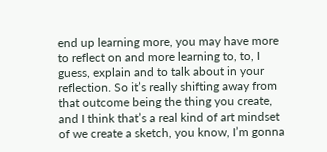end up learning more, you may have more to reflect on and more learning to, to, I guess, explain and to talk about in your reflection. So it’s really shifting away from that outcome being the thing you create, and I think that’s a real kind of art mindset of we create a sketch, you know, I’m gonna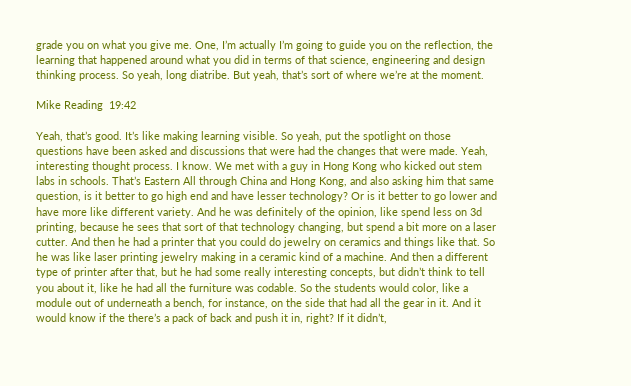grade you on what you give me. One, I’m actually I’m going to guide you on the reflection, the learning that happened around what you did in terms of that science, engineering and design thinking process. So yeah, long diatribe. But yeah, that’s sort of where we’re at the moment.

Mike Reading  19:42

Yeah, that’s good. It’s like making learning visible. So yeah, put the spotlight on those questions have been asked and discussions that were had the changes that were made. Yeah, interesting thought process. I know. We met with a guy in Hong Kong who kicked out stem labs in schools. That’s Eastern All through China and Hong Kong, and also asking him that same question, is it better to go high end and have lesser technology? Or is it better to go lower and have more like different variety. And he was definitely of the opinion, like spend less on 3d printing, because he sees that sort of that technology changing, but spend a bit more on a laser cutter. And then he had a printer that you could do jewelry on ceramics and things like that. So he was like laser printing jewelry making in a ceramic kind of a machine. And then a different type of printer after that, but he had some really interesting concepts, but didn’t think to tell you about it, like he had all the furniture was codable. So the students would color, like a module out of underneath a bench, for instance, on the side that had all the gear in it. And it would know if the there’s a pack of back and push it in, right? If it didn’t,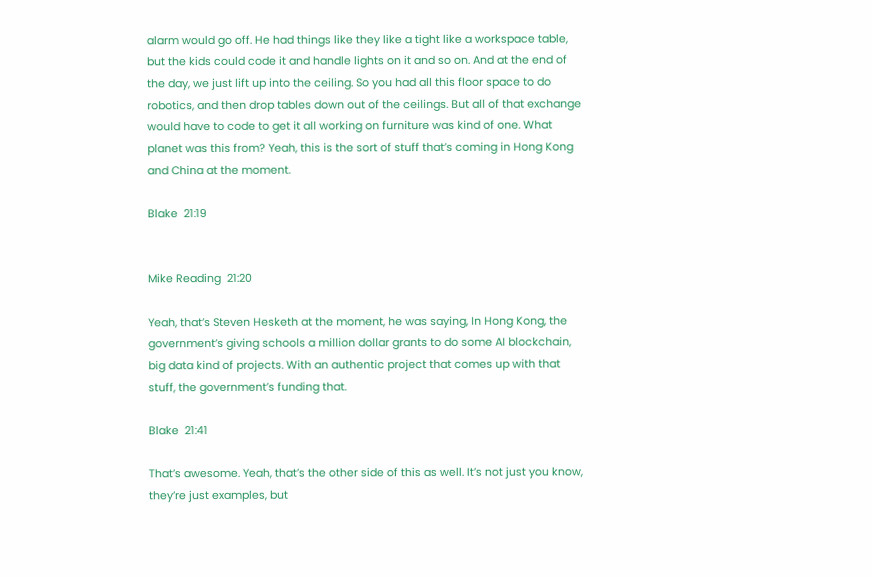alarm would go off. He had things like they like a tight like a workspace table, but the kids could code it and handle lights on it and so on. And at the end of the day, we just lift up into the ceiling. So you had all this floor space to do robotics, and then drop tables down out of the ceilings. But all of that exchange would have to code to get it all working on furniture was kind of one. What planet was this from? Yeah, this is the sort of stuff that’s coming in Hong Kong and China at the moment.

Blake  21:19


Mike Reading  21:20

Yeah, that’s Steven Hesketh at the moment, he was saying, In Hong Kong, the government’s giving schools a million dollar grants to do some AI blockchain, big data kind of projects. With an authentic project that comes up with that stuff, the government’s funding that.

Blake  21:41

That’s awesome. Yeah, that’s the other side of this as well. It’s not just you know, they’re just examples, but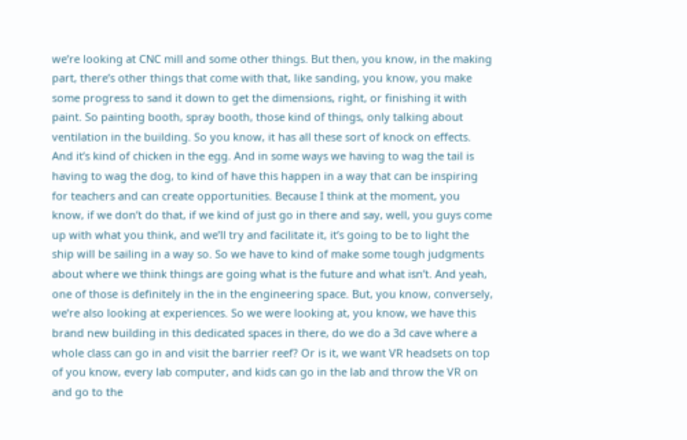we’re looking at CNC mill and some other things. But then, you know, in the making part, there’s other things that come with that, like sanding, you know, you make some progress to sand it down to get the dimensions, right, or finishing it with paint. So painting booth, spray booth, those kind of things, only talking about ventilation in the building. So you know, it has all these sort of knock on effects. And it’s kind of chicken in the egg. And in some ways we having to wag the tail is having to wag the dog, to kind of have this happen in a way that can be inspiring for teachers and can create opportunities. Because I think at the moment, you know, if we don’t do that, if we kind of just go in there and say, well, you guys come up with what you think, and we’ll try and facilitate it, it’s going to be to light the ship will be sailing in a way so. So we have to kind of make some tough judgments about where we think things are going what is the future and what isn’t. And yeah, one of those is definitely in the in the engineering space. But, you know, conversely, we’re also looking at experiences. So we were looking at, you know, we have this brand new building in this dedicated spaces in there, do we do a 3d cave where a whole class can go in and visit the barrier reef? Or is it, we want VR headsets on top of you know, every lab computer, and kids can go in the lab and throw the VR on and go to the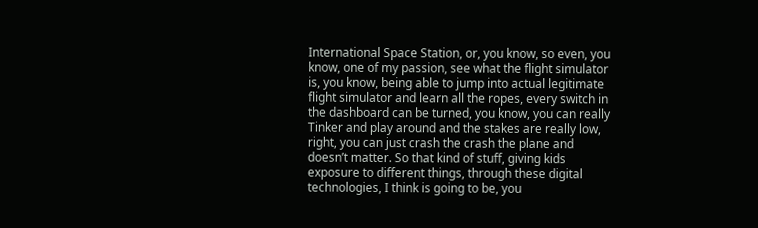International Space Station, or, you know, so even, you know, one of my passion, see what the flight simulator is, you know, being able to jump into actual legitimate flight simulator and learn all the ropes, every switch in the dashboard can be turned, you know, you can really Tinker and play around and the stakes are really low, right, you can just crash the crash the plane and doesn’t matter. So that kind of stuff, giving kids exposure to different things, through these digital technologies, I think is going to be, you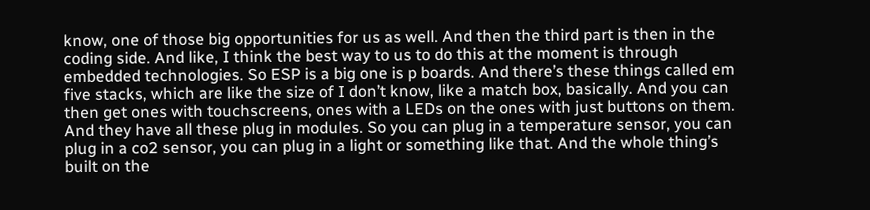know, one of those big opportunities for us as well. And then the third part is then in the coding side. And like, I think the best way to us to do this at the moment is through embedded technologies. So ESP is a big one is p boards. And there’s these things called em five stacks, which are like the size of I don’t know, like a match box, basically. And you can then get ones with touchscreens, ones with a LEDs on the ones with just buttons on them. And they have all these plug in modules. So you can plug in a temperature sensor, you can plug in a co2 sensor, you can plug in a light or something like that. And the whole thing’s built on the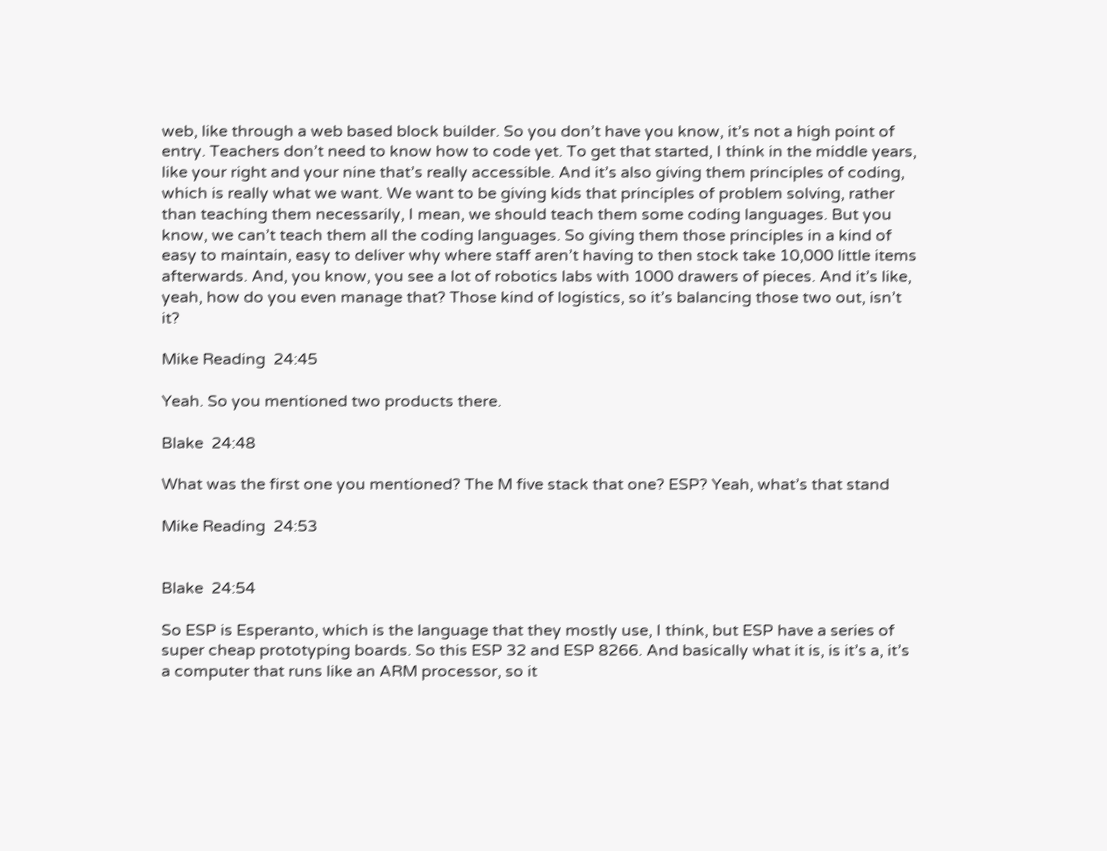web, like through a web based block builder. So you don’t have you know, it’s not a high point of entry. Teachers don’t need to know how to code yet. To get that started, I think in the middle years, like your right and your nine that’s really accessible. And it’s also giving them principles of coding, which is really what we want. We want to be giving kids that principles of problem solving, rather than teaching them necessarily, I mean, we should teach them some coding languages. But you know, we can’t teach them all the coding languages. So giving them those principles in a kind of easy to maintain, easy to deliver why where staff aren’t having to then stock take 10,000 little items afterwards. And, you know, you see a lot of robotics labs with 1000 drawers of pieces. And it’s like, yeah, how do you even manage that? Those kind of logistics, so it’s balancing those two out, isn’t it?

Mike Reading  24:45

Yeah. So you mentioned two products there.

Blake  24:48

What was the first one you mentioned? The M five stack that one? ESP? Yeah, what’s that stand

Mike Reading  24:53


Blake  24:54

So ESP is Esperanto, which is the language that they mostly use, I think, but ESP have a series of super cheap prototyping boards. So this ESP 32 and ESP 8266. And basically what it is, is it’s a, it’s a computer that runs like an ARM processor, so it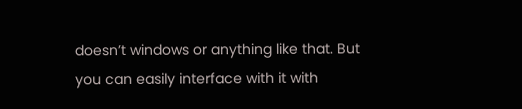doesn’t windows or anything like that. But you can easily interface with it with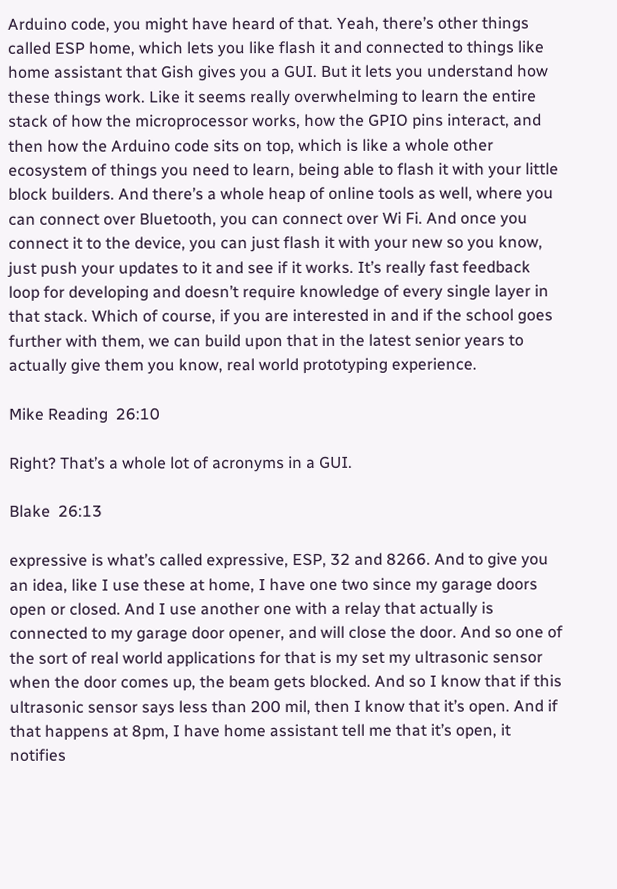Arduino code, you might have heard of that. Yeah, there’s other things called ESP home, which lets you like flash it and connected to things like home assistant that Gish gives you a GUI. But it lets you understand how these things work. Like it seems really overwhelming to learn the entire stack of how the microprocessor works, how the GPIO pins interact, and then how the Arduino code sits on top, which is like a whole other ecosystem of things you need to learn, being able to flash it with your little block builders. And there’s a whole heap of online tools as well, where you can connect over Bluetooth, you can connect over Wi Fi. And once you connect it to the device, you can just flash it with your new so you know, just push your updates to it and see if it works. It’s really fast feedback loop for developing and doesn’t require knowledge of every single layer in that stack. Which of course, if you are interested in and if the school goes further with them, we can build upon that in the latest senior years to actually give them you know, real world prototyping experience.

Mike Reading  26:10

Right? That’s a whole lot of acronyms in a GUI.

Blake  26:13

expressive is what’s called expressive, ESP, 32 and 8266. And to give you an idea, like I use these at home, I have one two since my garage doors open or closed. And I use another one with a relay that actually is connected to my garage door opener, and will close the door. And so one of the sort of real world applications for that is my set my ultrasonic sensor when the door comes up, the beam gets blocked. And so I know that if this ultrasonic sensor says less than 200 mil, then I know that it’s open. And if that happens at 8pm, I have home assistant tell me that it’s open, it notifies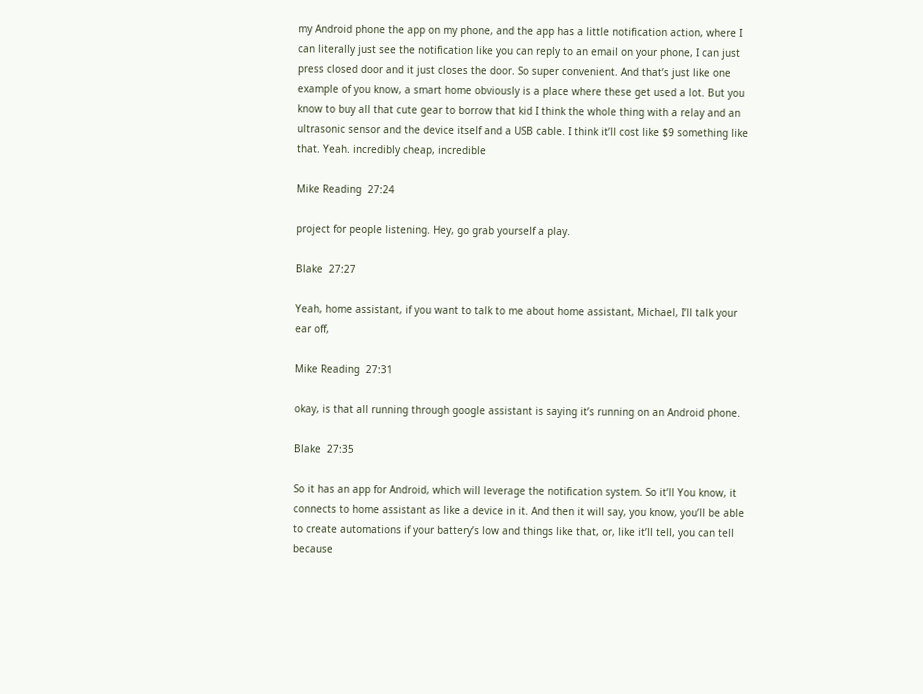my Android phone the app on my phone, and the app has a little notification action, where I can literally just see the notification like you can reply to an email on your phone, I can just press closed door and it just closes the door. So super convenient. And that’s just like one example of you know, a smart home obviously is a place where these get used a lot. But you know to buy all that cute gear to borrow that kid I think the whole thing with a relay and an ultrasonic sensor and the device itself and a USB cable. I think it’ll cost like $9 something like that. Yeah. incredibly cheap, incredible

Mike Reading  27:24

project for people listening. Hey, go grab yourself a play.

Blake  27:27

Yeah, home assistant, if you want to talk to me about home assistant, Michael, I’ll talk your ear off,

Mike Reading  27:31

okay, is that all running through google assistant is saying it’s running on an Android phone.

Blake  27:35

So it has an app for Android, which will leverage the notification system. So it’ll You know, it connects to home assistant as like a device in it. And then it will say, you know, you’ll be able to create automations if your battery’s low and things like that, or, like it’ll tell, you can tell because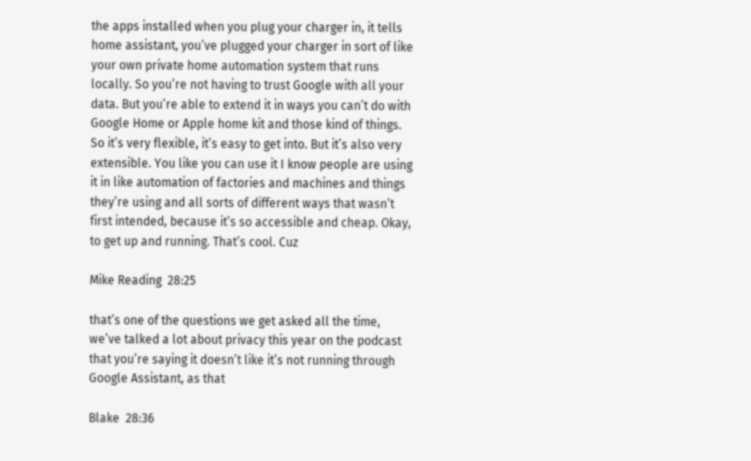the apps installed when you plug your charger in, it tells home assistant, you’ve plugged your charger in sort of like your own private home automation system that runs locally. So you’re not having to trust Google with all your data. But you’re able to extend it in ways you can’t do with Google Home or Apple home kit and those kind of things. So it’s very flexible, it’s easy to get into. But it’s also very extensible. You like you can use it I know people are using it in like automation of factories and machines and things they’re using and all sorts of different ways that wasn’t first intended, because it’s so accessible and cheap. Okay, to get up and running. That’s cool. Cuz

Mike Reading  28:25

that’s one of the questions we get asked all the time, we’ve talked a lot about privacy this year on the podcast that you’re saying it doesn’t like it’s not running through Google Assistant, as that

Blake  28:36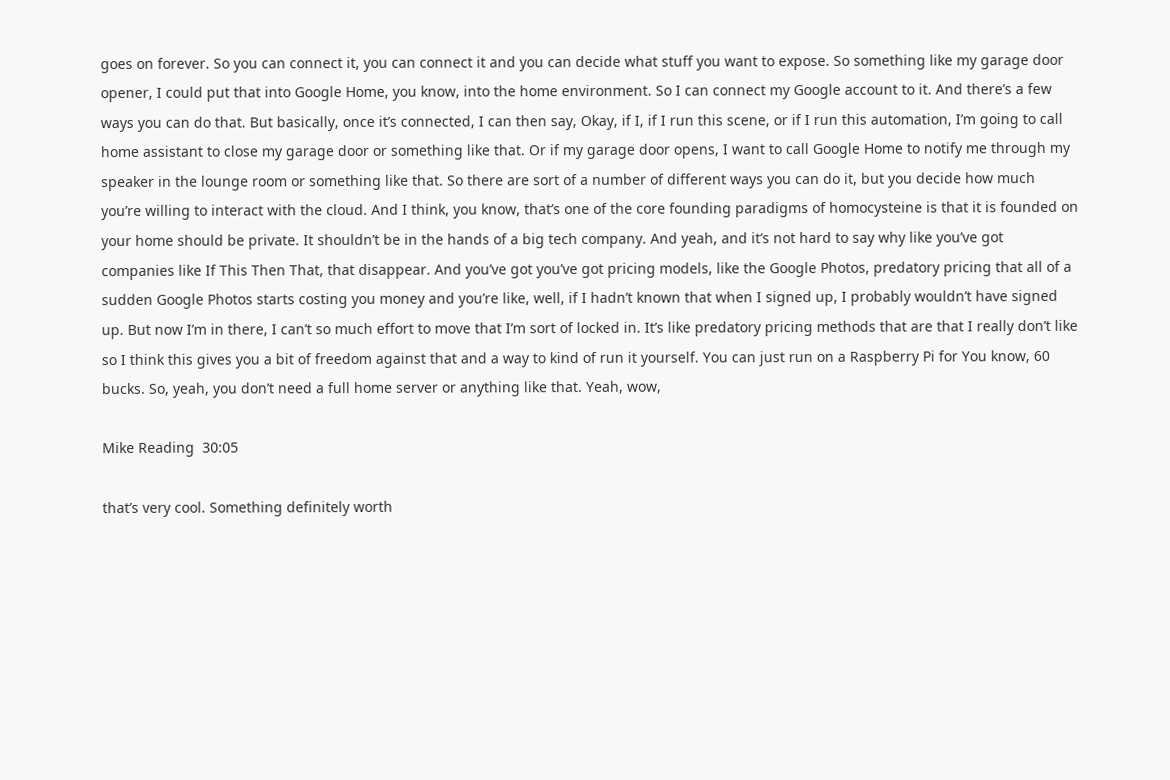goes on forever. So you can connect it, you can connect it and you can decide what stuff you want to expose. So something like my garage door opener, I could put that into Google Home, you know, into the home environment. So I can connect my Google account to it. And there’s a few ways you can do that. But basically, once it’s connected, I can then say, Okay, if I, if I run this scene, or if I run this automation, I’m going to call home assistant to close my garage door or something like that. Or if my garage door opens, I want to call Google Home to notify me through my speaker in the lounge room or something like that. So there are sort of a number of different ways you can do it, but you decide how much you’re willing to interact with the cloud. And I think, you know, that’s one of the core founding paradigms of homocysteine is that it is founded on your home should be private. It shouldn’t be in the hands of a big tech company. And yeah, and it’s not hard to say why like you’ve got companies like If This Then That, that disappear. And you’ve got you’ve got pricing models, like the Google Photos, predatory pricing that all of a sudden Google Photos starts costing you money and you’re like, well, if I hadn’t known that when I signed up, I probably wouldn’t have signed up. But now I’m in there, I can’t so much effort to move that I’m sort of locked in. It’s like predatory pricing methods that are that I really don’t like so I think this gives you a bit of freedom against that and a way to kind of run it yourself. You can just run on a Raspberry Pi for You know, 60 bucks. So, yeah, you don’t need a full home server or anything like that. Yeah, wow,

Mike Reading  30:05

that’s very cool. Something definitely worth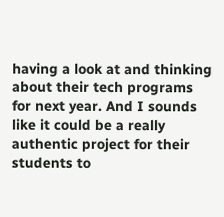having a look at and thinking about their tech programs for next year. And I sounds like it could be a really authentic project for their students to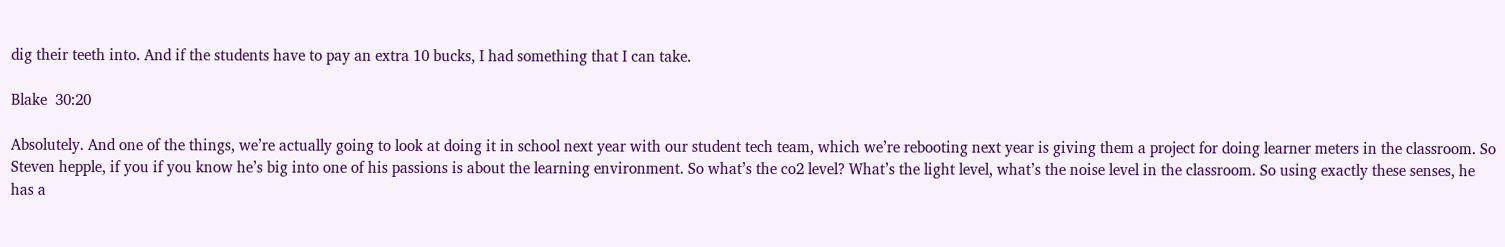dig their teeth into. And if the students have to pay an extra 10 bucks, I had something that I can take.

Blake  30:20

Absolutely. And one of the things, we’re actually going to look at doing it in school next year with our student tech team, which we’re rebooting next year is giving them a project for doing learner meters in the classroom. So Steven hepple, if you if you know he’s big into one of his passions is about the learning environment. So what’s the co2 level? What’s the light level, what’s the noise level in the classroom. So using exactly these senses, he has a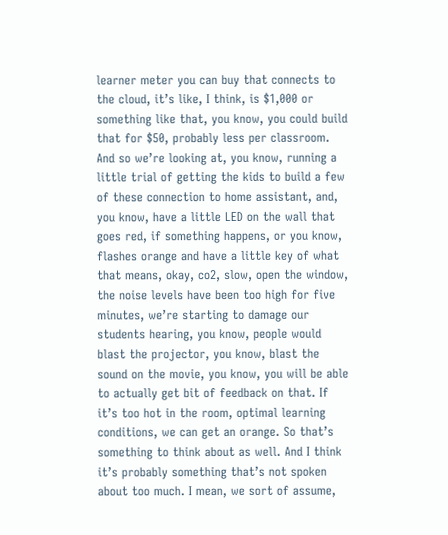learner meter you can buy that connects to the cloud, it’s like, I think, is $1,000 or something like that, you know, you could build that for $50, probably less per classroom. And so we’re looking at, you know, running a little trial of getting the kids to build a few of these connection to home assistant, and, you know, have a little LED on the wall that goes red, if something happens, or you know, flashes orange and have a little key of what that means, okay, co2, slow, open the window, the noise levels have been too high for five minutes, we’re starting to damage our students hearing, you know, people would blast the projector, you know, blast the sound on the movie, you know, you will be able to actually get bit of feedback on that. If it’s too hot in the room, optimal learning conditions, we can get an orange. So that’s something to think about as well. And I think it’s probably something that’s not spoken about too much. I mean, we sort of assume,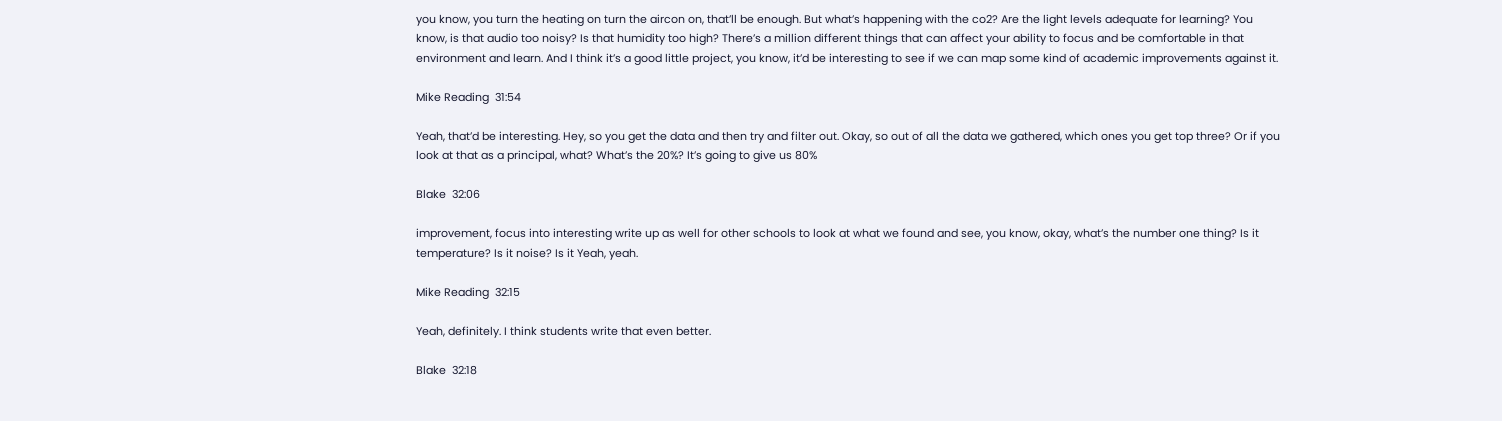you know, you turn the heating on turn the aircon on, that’ll be enough. But what’s happening with the co2? Are the light levels adequate for learning? You know, is that audio too noisy? Is that humidity too high? There’s a million different things that can affect your ability to focus and be comfortable in that environment and learn. And I think it’s a good little project, you know, it’d be interesting to see if we can map some kind of academic improvements against it.

Mike Reading  31:54

Yeah, that’d be interesting. Hey, so you get the data and then try and filter out. Okay, so out of all the data we gathered, which ones you get top three? Or if you look at that as a principal, what? What’s the 20%? It’s going to give us 80%

Blake  32:06

improvement, focus into interesting write up as well for other schools to look at what we found and see, you know, okay, what’s the number one thing? Is it temperature? Is it noise? Is it Yeah, yeah.

Mike Reading  32:15

Yeah, definitely. I think students write that even better.

Blake  32:18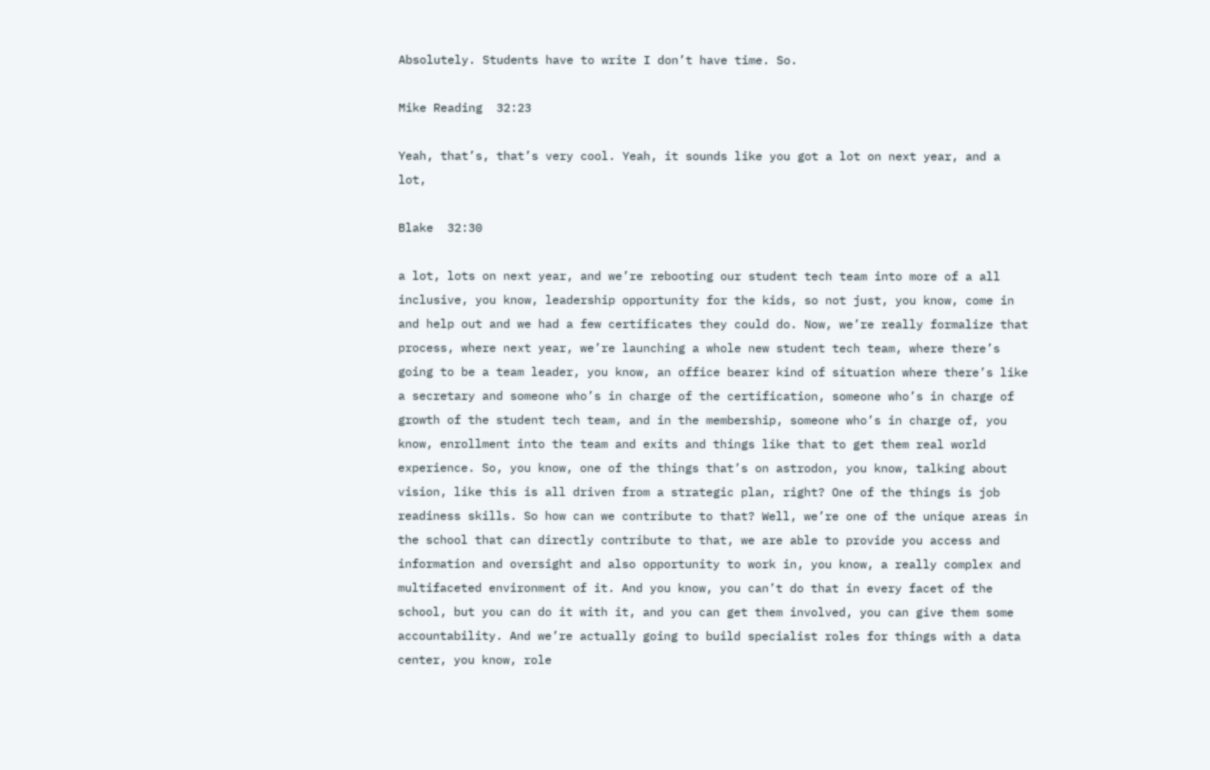Absolutely. Students have to write I don’t have time. So.

Mike Reading  32:23

Yeah, that’s, that’s very cool. Yeah, it sounds like you got a lot on next year, and a lot,

Blake  32:30

a lot, lots on next year, and we’re rebooting our student tech team into more of a all inclusive, you know, leadership opportunity for the kids, so not just, you know, come in and help out and we had a few certificates they could do. Now, we’re really formalize that process, where next year, we’re launching a whole new student tech team, where there’s going to be a team leader, you know, an office bearer kind of situation where there’s like a secretary and someone who’s in charge of the certification, someone who’s in charge of growth of the student tech team, and in the membership, someone who’s in charge of, you know, enrollment into the team and exits and things like that to get them real world experience. So, you know, one of the things that’s on astrodon, you know, talking about vision, like this is all driven from a strategic plan, right? One of the things is job readiness skills. So how can we contribute to that? Well, we’re one of the unique areas in the school that can directly contribute to that, we are able to provide you access and information and oversight and also opportunity to work in, you know, a really complex and multifaceted environment of it. And you know, you can’t do that in every facet of the school, but you can do it with it, and you can get them involved, you can give them some accountability. And we’re actually going to build specialist roles for things with a data center, you know, role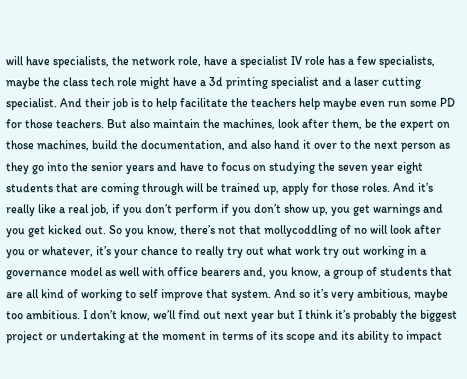will have specialists, the network role, have a specialist IV role has a few specialists, maybe the class tech role might have a 3d printing specialist and a laser cutting specialist. And their job is to help facilitate the teachers help maybe even run some PD for those teachers. But also maintain the machines, look after them, be the expert on those machines, build the documentation, and also hand it over to the next person as they go into the senior years and have to focus on studying the seven year eight students that are coming through will be trained up, apply for those roles. And it’s really like a real job, if you don’t perform if you don’t show up, you get warnings and you get kicked out. So you know, there’s not that mollycoddling of no will look after you or whatever, it’s your chance to really try out what work try out working in a governance model as well with office bearers and, you know, a group of students that are all kind of working to self improve that system. And so it’s very ambitious, maybe too ambitious. I don’t know, we’ll find out next year but I think it’s probably the biggest project or undertaking at the moment in terms of its scope and its ability to impact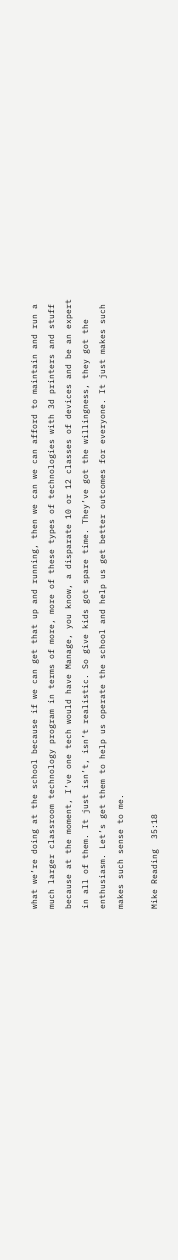what we’re doing at the school because if we can get that up and running, then we can we can afford to maintain and run a much larger classroom technology program in terms of more, more of these types of technologies with 3d printers and stuff because at the moment, I’ve one tech would have Manage, you know, a disparate 10 or 12 classes of devices and be an expert in all of them. It just isn’t, isn’t realistic. So give kids got spare time. They’ve got the willingness, they got the enthusiasm. Let’s get them to help us operate the school and help us get better outcomes for everyone. It just makes such makes such sense to me.

Mike Reading  35:18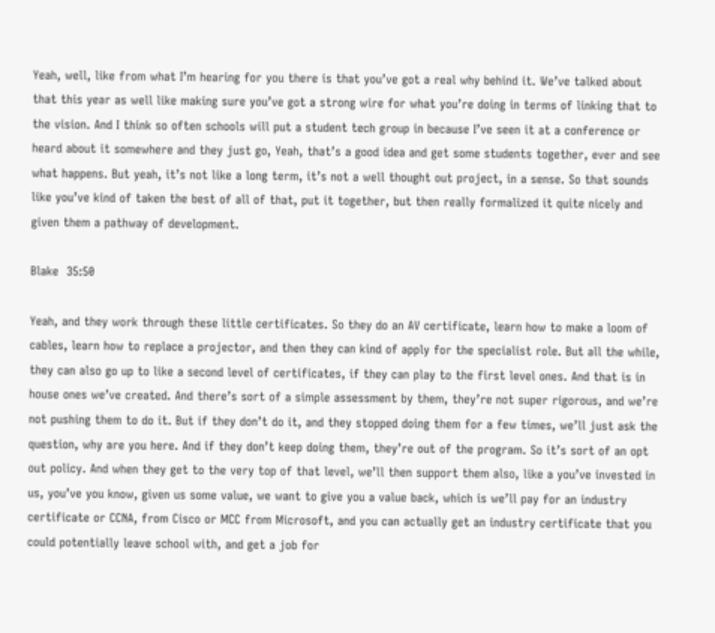Yeah, well, like from what I’m hearing for you there is that you’ve got a real why behind it. We’ve talked about that this year as well like making sure you’ve got a strong wire for what you’re doing in terms of linking that to the vision. And I think so often schools will put a student tech group in because I’ve seen it at a conference or heard about it somewhere and they just go, Yeah, that’s a good idea and get some students together, ever and see what happens. But yeah, it’s not like a long term, it’s not a well thought out project, in a sense. So that sounds like you’ve kind of taken the best of all of that, put it together, but then really formalized it quite nicely and given them a pathway of development.

Blake  35:50

Yeah, and they work through these little certificates. So they do an AV certificate, learn how to make a loom of cables, learn how to replace a projector, and then they can kind of apply for the specialist role. But all the while, they can also go up to like a second level of certificates, if they can play to the first level ones. And that is in house ones we’ve created. And there’s sort of a simple assessment by them, they’re not super rigorous, and we’re not pushing them to do it. But if they don’t do it, and they stopped doing them for a few times, we’ll just ask the question, why are you here. And if they don’t keep doing them, they’re out of the program. So it’s sort of an opt out policy. And when they get to the very top of that level, we’ll then support them also, like a you’ve invested in us, you’ve you know, given us some value, we want to give you a value back, which is we’ll pay for an industry certificate or CCNA, from Cisco or MCC from Microsoft, and you can actually get an industry certificate that you could potentially leave school with, and get a job for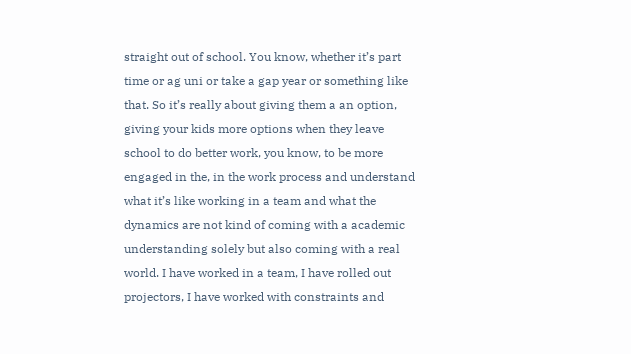straight out of school. You know, whether it’s part time or ag uni or take a gap year or something like that. So it’s really about giving them a an option, giving your kids more options when they leave school to do better work, you know, to be more engaged in the, in the work process and understand what it’s like working in a team and what the dynamics are not kind of coming with a academic understanding solely but also coming with a real world. I have worked in a team, I have rolled out projectors, I have worked with constraints and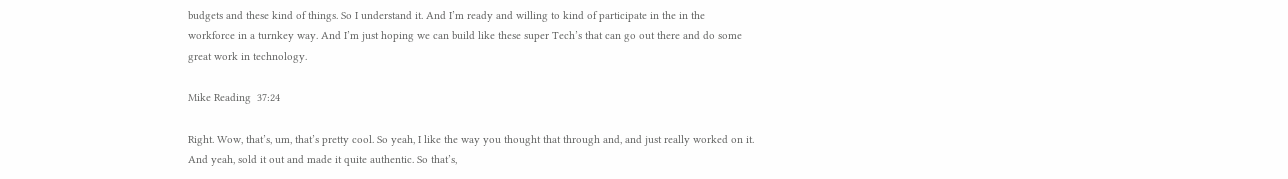budgets and these kind of things. So I understand it. And I’m ready and willing to kind of participate in the in the workforce in a turnkey way. And I’m just hoping we can build like these super Tech’s that can go out there and do some great work in technology.

Mike Reading  37:24

Right. Wow, that’s, um, that’s pretty cool. So yeah, I like the way you thought that through and, and just really worked on it. And yeah, sold it out and made it quite authentic. So that’s,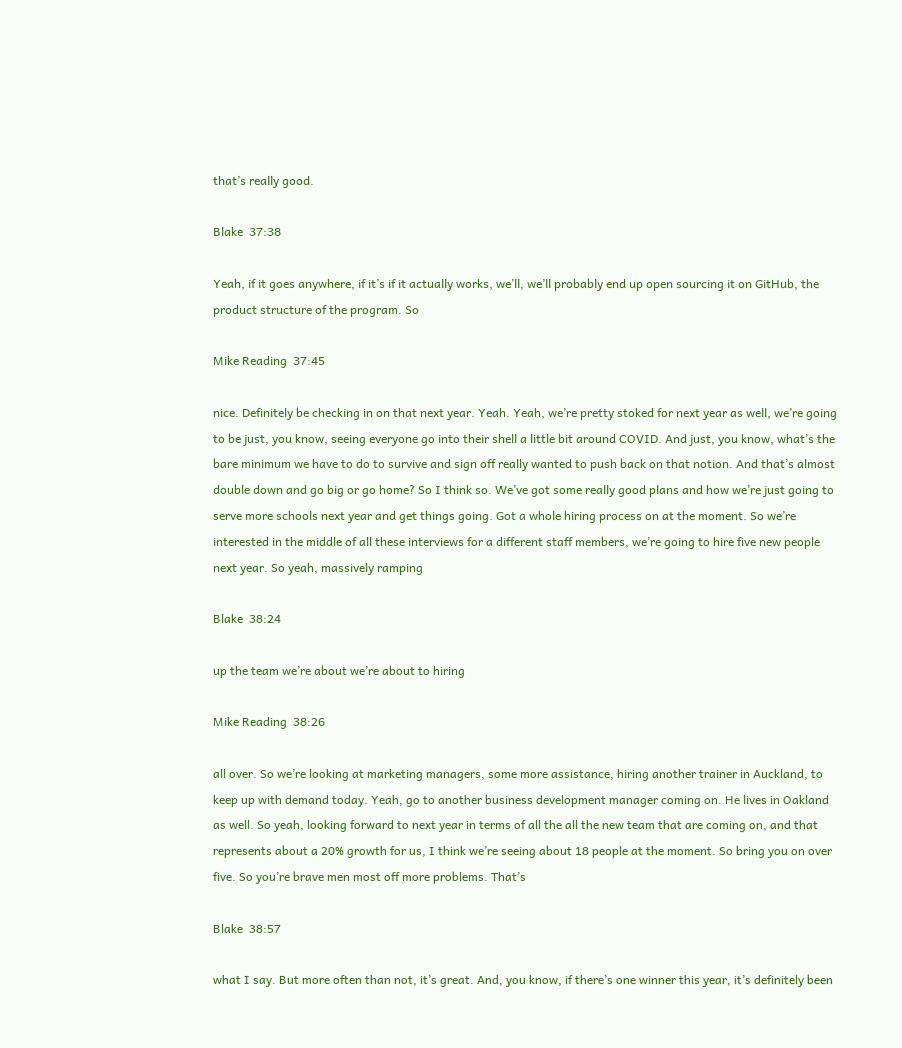that’s really good.

Blake  37:38

Yeah, if it goes anywhere, if it’s if it actually works, we’ll, we’ll probably end up open sourcing it on GitHub, the product structure of the program. So

Mike Reading  37:45

nice. Definitely be checking in on that next year. Yeah. Yeah, we’re pretty stoked for next year as well, we’re going to be just, you know, seeing everyone go into their shell a little bit around COVID. And just, you know, what’s the bare minimum we have to do to survive and sign off really wanted to push back on that notion. And that’s almost double down and go big or go home? So I think so. We’ve got some really good plans and how we’re just going to serve more schools next year and get things going. Got a whole hiring process on at the moment. So we’re interested in the middle of all these interviews for a different staff members, we’re going to hire five new people next year. So yeah, massively ramping

Blake  38:24

up the team we’re about we’re about to hiring

Mike Reading  38:26

all over. So we’re looking at marketing managers, some more assistance, hiring another trainer in Auckland, to keep up with demand today. Yeah, go to another business development manager coming on. He lives in Oakland as well. So yeah, looking forward to next year in terms of all the all the new team that are coming on, and that represents about a 20% growth for us, I think we’re seeing about 18 people at the moment. So bring you on over five. So you’re brave men most off more problems. That’s

Blake  38:57

what I say. But more often than not, it’s great. And, you know, if there’s one winner this year, it’s definitely been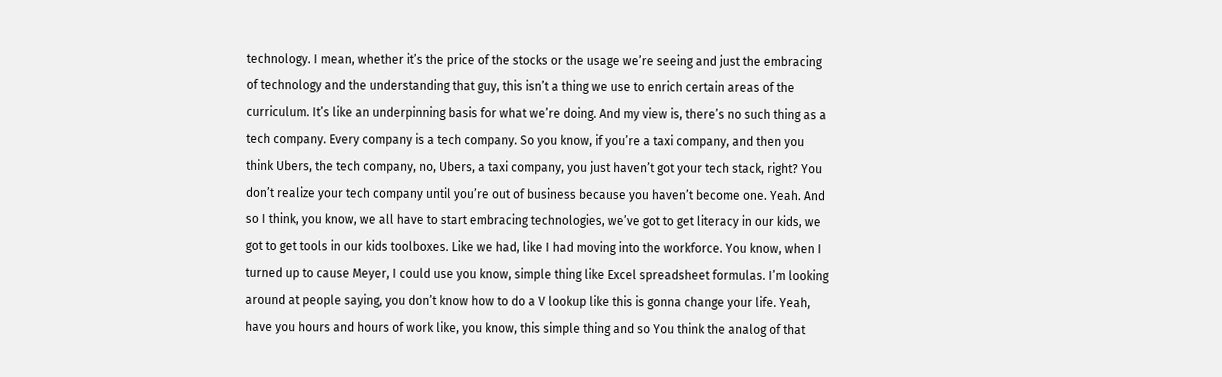technology. I mean, whether it’s the price of the stocks or the usage we’re seeing and just the embracing of technology and the understanding that guy, this isn’t a thing we use to enrich certain areas of the curriculum. It’s like an underpinning basis for what we’re doing. And my view is, there’s no such thing as a tech company. Every company is a tech company. So you know, if you’re a taxi company, and then you think Ubers, the tech company, no, Ubers, a taxi company, you just haven’t got your tech stack, right? You don’t realize your tech company until you’re out of business because you haven’t become one. Yeah. And so I think, you know, we all have to start embracing technologies, we’ve got to get literacy in our kids, we got to get tools in our kids toolboxes. Like we had, like I had moving into the workforce. You know, when I turned up to cause Meyer, I could use you know, simple thing like Excel spreadsheet formulas. I’m looking around at people saying, you don’t know how to do a V lookup like this is gonna change your life. Yeah, have you hours and hours of work like, you know, this simple thing and so You think the analog of that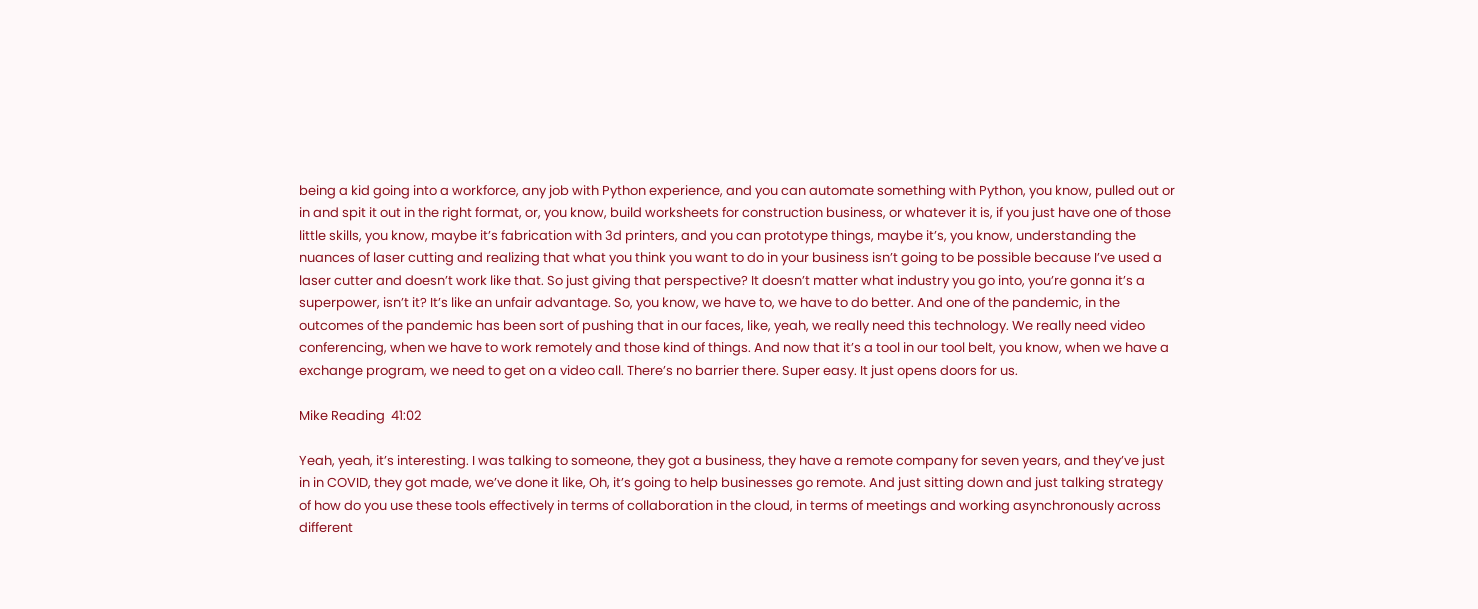being a kid going into a workforce, any job with Python experience, and you can automate something with Python, you know, pulled out or in and spit it out in the right format, or, you know, build worksheets for construction business, or whatever it is, if you just have one of those little skills, you know, maybe it’s fabrication with 3d printers, and you can prototype things, maybe it’s, you know, understanding the nuances of laser cutting and realizing that what you think you want to do in your business isn’t going to be possible because I’ve used a laser cutter and doesn’t work like that. So just giving that perspective? It doesn’t matter what industry you go into, you’re gonna it’s a superpower, isn’t it? It’s like an unfair advantage. So, you know, we have to, we have to do better. And one of the pandemic, in the outcomes of the pandemic has been sort of pushing that in our faces, like, yeah, we really need this technology. We really need video conferencing, when we have to work remotely and those kind of things. And now that it’s a tool in our tool belt, you know, when we have a exchange program, we need to get on a video call. There’s no barrier there. Super easy. It just opens doors for us.

Mike Reading  41:02

Yeah, yeah, it’s interesting. I was talking to someone, they got a business, they have a remote company for seven years, and they’ve just in in COVID, they got made, we’ve done it like, Oh, it’s going to help businesses go remote. And just sitting down and just talking strategy of how do you use these tools effectively in terms of collaboration in the cloud, in terms of meetings and working asynchronously across different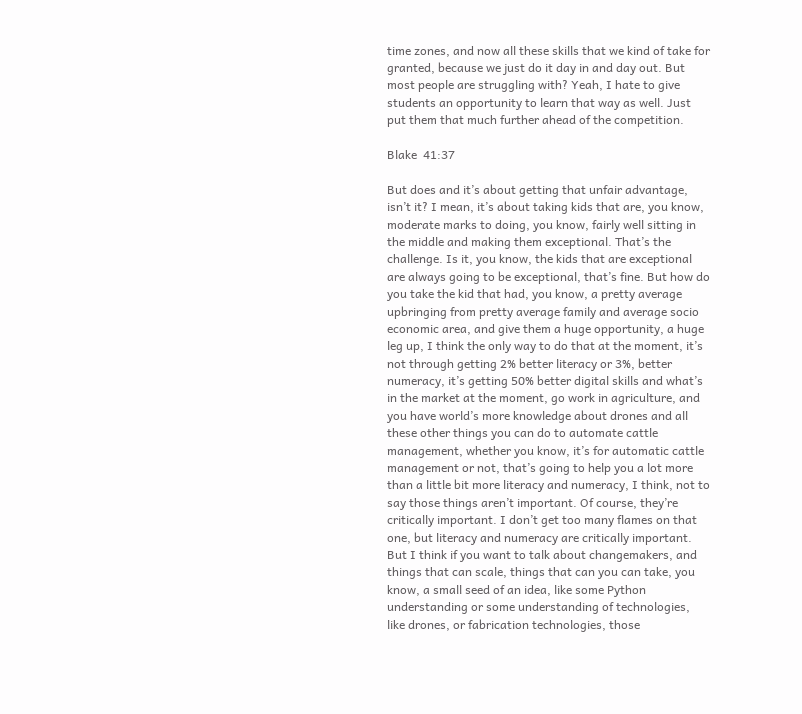time zones, and now all these skills that we kind of take for granted, because we just do it day in and day out. But most people are struggling with? Yeah, I hate to give students an opportunity to learn that way as well. Just put them that much further ahead of the competition.

Blake  41:37

But does and it’s about getting that unfair advantage, isn’t it? I mean, it’s about taking kids that are, you know, moderate marks to doing, you know, fairly well sitting in the middle and making them exceptional. That’s the challenge. Is it, you know, the kids that are exceptional are always going to be exceptional, that’s fine. But how do you take the kid that had, you know, a pretty average upbringing from pretty average family and average socio economic area, and give them a huge opportunity, a huge leg up, I think the only way to do that at the moment, it’s not through getting 2% better literacy or 3%, better numeracy, it’s getting 50% better digital skills and what’s in the market at the moment, go work in agriculture, and you have world’s more knowledge about drones and all these other things you can do to automate cattle management, whether you know, it’s for automatic cattle management or not, that’s going to help you a lot more than a little bit more literacy and numeracy, I think, not to say those things aren’t important. Of course, they’re critically important. I don’t get too many flames on that one, but literacy and numeracy are critically important. But I think if you want to talk about changemakers, and things that can scale, things that can you can take, you know, a small seed of an idea, like some Python understanding or some understanding of technologies, like drones, or fabrication technologies, those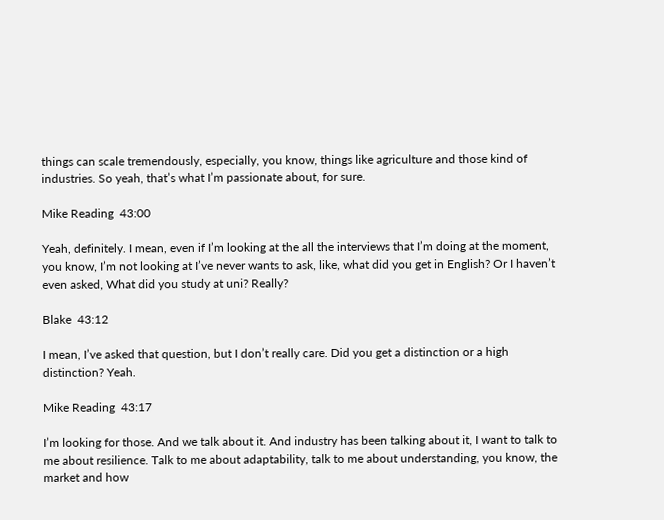things can scale tremendously, especially, you know, things like agriculture and those kind of industries. So yeah, that’s what I’m passionate about, for sure.

Mike Reading  43:00

Yeah, definitely. I mean, even if I’m looking at the all the interviews that I’m doing at the moment, you know, I’m not looking at I’ve never wants to ask, like, what did you get in English? Or I haven’t even asked, What did you study at uni? Really?

Blake  43:12

I mean, I’ve asked that question, but I don’t really care. Did you get a distinction or a high distinction? Yeah.

Mike Reading  43:17

I’m looking for those. And we talk about it. And industry has been talking about it, I want to talk to me about resilience. Talk to me about adaptability, talk to me about understanding, you know, the market and how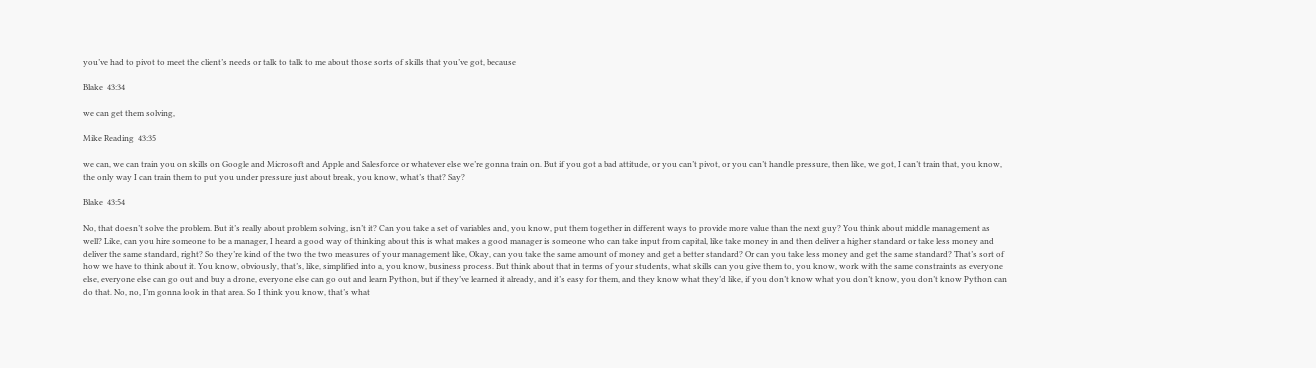you’ve had to pivot to meet the client’s needs or talk to talk to me about those sorts of skills that you’ve got, because

Blake  43:34

we can get them solving,

Mike Reading  43:35

we can, we can train you on skills on Google and Microsoft and Apple and Salesforce or whatever else we’re gonna train on. But if you got a bad attitude, or you can’t pivot, or you can’t handle pressure, then like, we got, I can’t train that, you know, the only way I can train them to put you under pressure just about break, you know, what’s that? Say?

Blake  43:54

No, that doesn’t solve the problem. But it’s really about problem solving, isn’t it? Can you take a set of variables and, you know, put them together in different ways to provide more value than the next guy? You think about middle management as well? Like, can you hire someone to be a manager, I heard a good way of thinking about this is what makes a good manager is someone who can take input from capital, like take money in and then deliver a higher standard or take less money and deliver the same standard, right? So they’re kind of the two the two measures of your management like, Okay, can you take the same amount of money and get a better standard? Or can you take less money and get the same standard? That’s sort of how we have to think about it. You know, obviously, that’s, like, simplified into a, you know, business process. But think about that in terms of your students, what skills can you give them to, you know, work with the same constraints as everyone else, everyone else can go out and buy a drone, everyone else can go out and learn Python, but if they’ve learned it already, and it’s easy for them, and they know what they’d like, if you don’t know what you don’t know, you don’t know Python can do that. No, no, I’m gonna look in that area. So I think you know, that’s what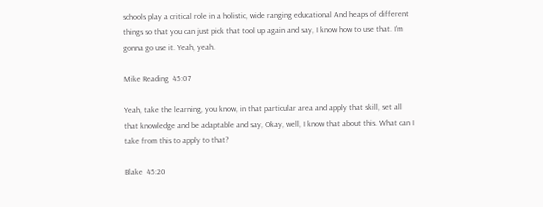schools play a critical role in a holistic, wide ranging educational And heaps of different things so that you can just pick that tool up again and say, I know how to use that. I’m gonna go use it. Yeah, yeah.

Mike Reading  45:07

Yeah, take the learning, you know, in that particular area and apply that skill, set all that knowledge and be adaptable and say, Okay, well, I know that about this. What can I take from this to apply to that?

Blake  45:20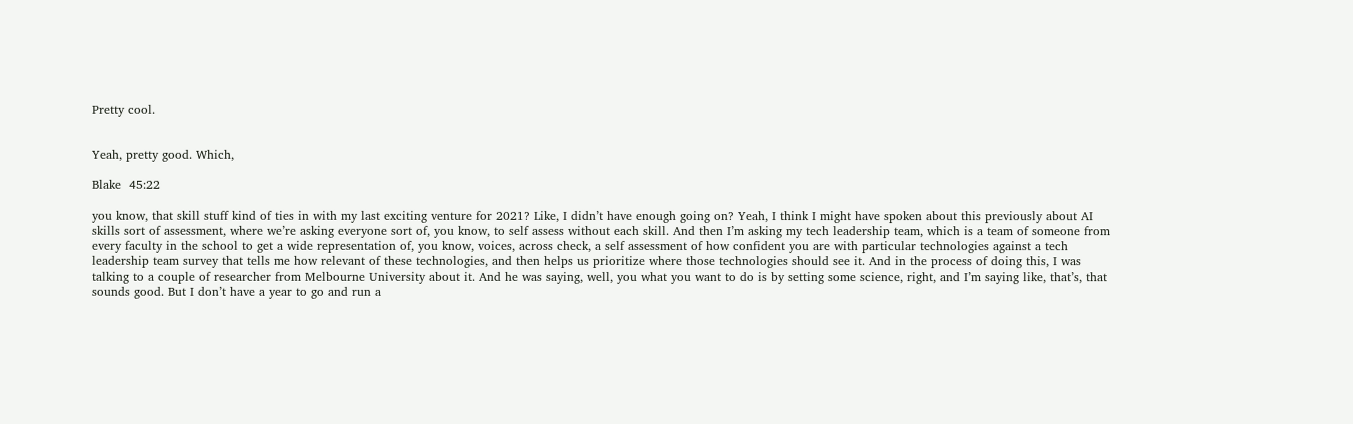Pretty cool.


Yeah, pretty good. Which,

Blake  45:22

you know, that skill stuff kind of ties in with my last exciting venture for 2021? Like, I didn’t have enough going on? Yeah, I think I might have spoken about this previously about AI skills sort of assessment, where we’re asking everyone sort of, you know, to self assess without each skill. And then I’m asking my tech leadership team, which is a team of someone from every faculty in the school to get a wide representation of, you know, voices, across check, a self assessment of how confident you are with particular technologies against a tech leadership team survey that tells me how relevant of these technologies, and then helps us prioritize where those technologies should see it. And in the process of doing this, I was talking to a couple of researcher from Melbourne University about it. And he was saying, well, you what you want to do is by setting some science, right, and I’m saying like, that’s, that sounds good. But I don’t have a year to go and run a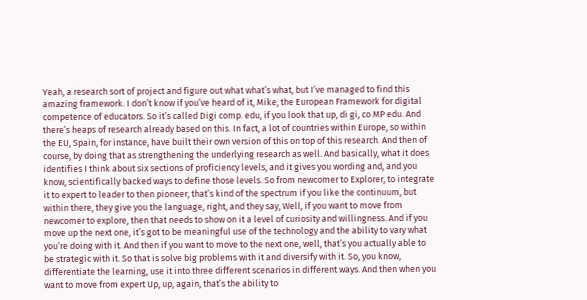Yeah, a research sort of project and figure out what what’s what, but I’ve managed to find this amazing framework. I don’t know if you’ve heard of it, Mike, the European Framework for digital competence of educators. So it’s called Digi comp. edu, if you look that up, di gi, co MP edu. And there’s heaps of research already based on this. In fact, a lot of countries within Europe, so within the EU, Spain, for instance, have built their own version of this on top of this research. And then of course, by doing that as strengthening the underlying research as well. And basically, what it does identifies I think about six sections of proficiency levels, and it gives you wording and, and you know, scientifically backed ways to define those levels. So from newcomer to Explorer, to integrate it to expert to leader to then pioneer, that’s kind of the spectrum if you like the continuum, but within there, they give you the language, right, and they say, Well, if you want to move from newcomer to explore, then that needs to show on it a level of curiosity and willingness. And if you move up the next one, it’s got to be meaningful use of the technology and the ability to vary what you’re doing with it. And then if you want to move to the next one, well, that’s you actually able to be strategic with it. So that is solve big problems with it and diversify with it. So, you know, differentiate the learning, use it into three different scenarios in different ways. And then when you want to move from expert Up, up, again, that’s the ability to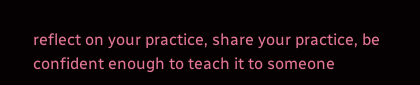reflect on your practice, share your practice, be confident enough to teach it to someone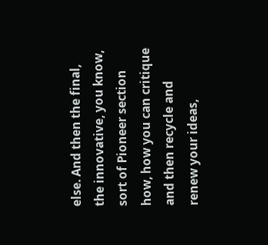else. And then the final, the innovative, you know, sort of Pioneer section how, how you can critique and then recycle and renew your ideas,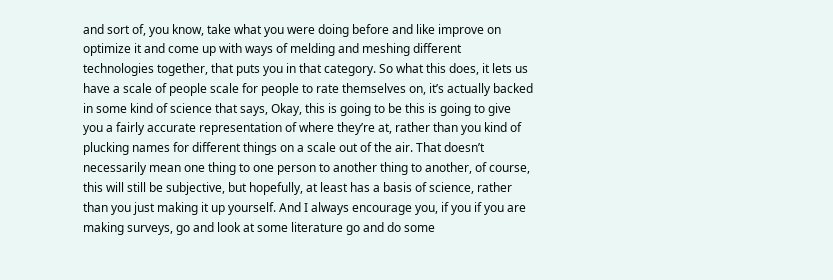and sort of, you know, take what you were doing before and like improve on optimize it and come up with ways of melding and meshing different technologies together, that puts you in that category. So what this does, it lets us have a scale of people scale for people to rate themselves on, it’s actually backed in some kind of science that says, Okay, this is going to be this is going to give you a fairly accurate representation of where they’re at, rather than you kind of plucking names for different things on a scale out of the air. That doesn’t necessarily mean one thing to one person to another thing to another, of course, this will still be subjective, but hopefully, at least has a basis of science, rather than you just making it up yourself. And I always encourage you, if you if you are making surveys, go and look at some literature go and do some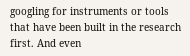googling for instruments or tools that have been built in the research first. And even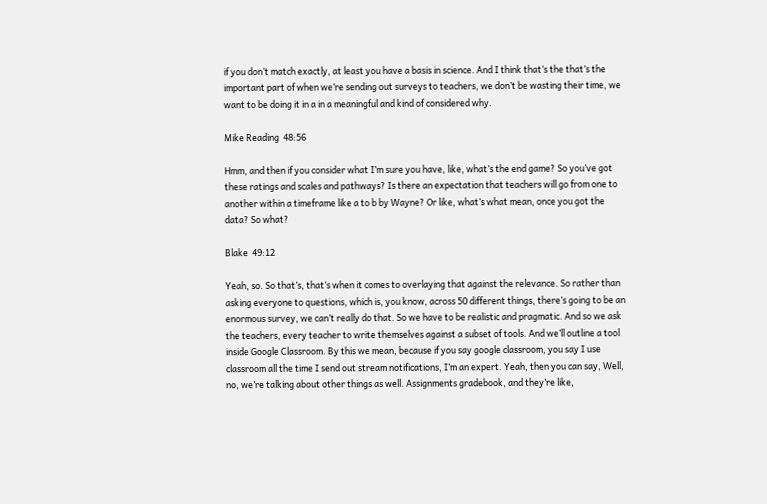if you don’t match exactly, at least you have a basis in science. And I think that’s the that’s the important part of when we’re sending out surveys to teachers, we don’t be wasting their time, we want to be doing it in a in a meaningful and kind of considered why.

Mike Reading  48:56

Hmm, and then if you consider what I’m sure you have, like, what’s the end game? So you’ve got these ratings and scales and pathways? Is there an expectation that teachers will go from one to another within a timeframe like a to b by Wayne? Or like, what’s what mean, once you got the data? So what?

Blake  49:12

Yeah, so. So that’s, that’s when it comes to overlaying that against the relevance. So rather than asking everyone to questions, which is, you know, across 50 different things, there’s going to be an enormous survey, we can’t really do that. So we have to be realistic and pragmatic. And so we ask the teachers, every teacher to write themselves against a subset of tools. And we’ll outline a tool inside Google Classroom. By this we mean, because if you say google classroom, you say I use classroom all the time I send out stream notifications, I’m an expert. Yeah, then you can say, Well, no, we’re talking about other things as well. Assignments gradebook, and they’re like,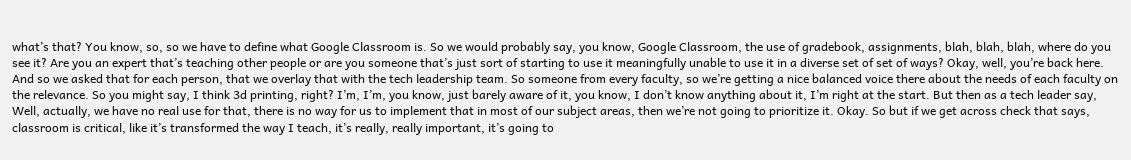what’s that? You know, so, so we have to define what Google Classroom is. So we would probably say, you know, Google Classroom, the use of gradebook, assignments, blah, blah, blah, where do you see it? Are you an expert that’s teaching other people or are you someone that’s just sort of starting to use it meaningfully unable to use it in a diverse set of set of ways? Okay, well, you’re back here. And so we asked that for each person, that we overlay that with the tech leadership team. So someone from every faculty, so we’re getting a nice balanced voice there about the needs of each faculty on the relevance. So you might say, I think 3d printing, right? I’m, I’m, you know, just barely aware of it, you know, I don’t know anything about it, I’m right at the start. But then as a tech leader say, Well, actually, we have no real use for that, there is no way for us to implement that in most of our subject areas, then we’re not going to prioritize it. Okay. So but if we get across check that says, classroom is critical, like it’s transformed the way I teach, it’s really, really important, it’s going to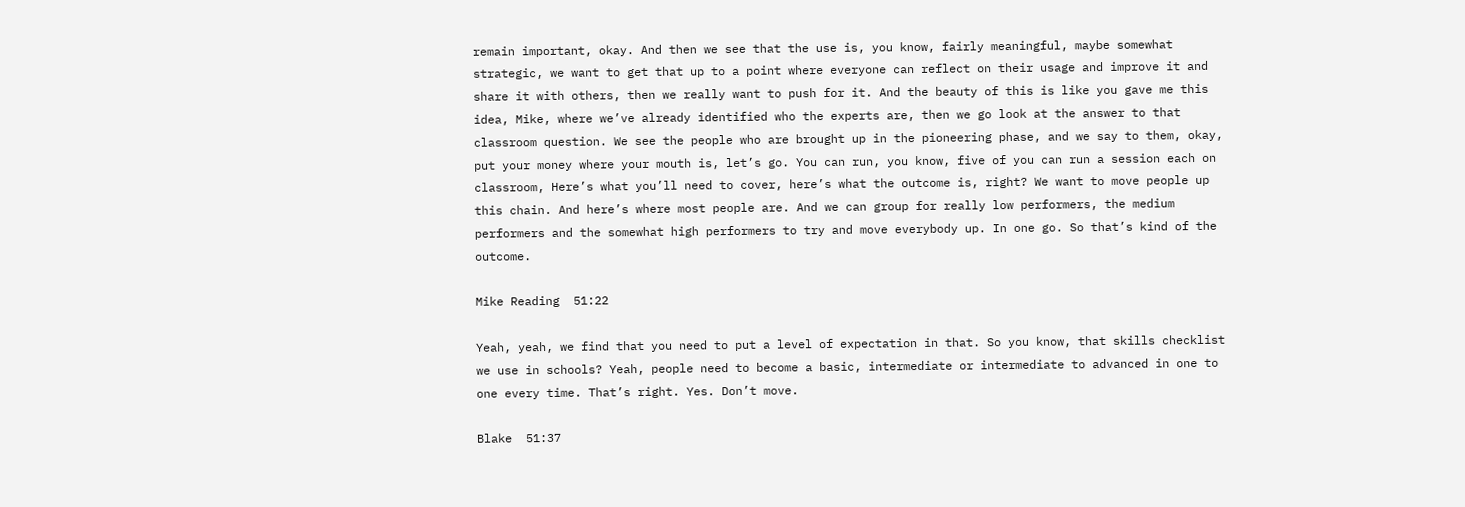remain important, okay. And then we see that the use is, you know, fairly meaningful, maybe somewhat strategic, we want to get that up to a point where everyone can reflect on their usage and improve it and share it with others, then we really want to push for it. And the beauty of this is like you gave me this idea, Mike, where we’ve already identified who the experts are, then we go look at the answer to that classroom question. We see the people who are brought up in the pioneering phase, and we say to them, okay, put your money where your mouth is, let’s go. You can run, you know, five of you can run a session each on classroom, Here’s what you’ll need to cover, here’s what the outcome is, right? We want to move people up this chain. And here’s where most people are. And we can group for really low performers, the medium performers and the somewhat high performers to try and move everybody up. In one go. So that’s kind of the outcome.

Mike Reading  51:22

Yeah, yeah, we find that you need to put a level of expectation in that. So you know, that skills checklist we use in schools? Yeah, people need to become a basic, intermediate or intermediate to advanced in one to one every time. That’s right. Yes. Don’t move.

Blake  51:37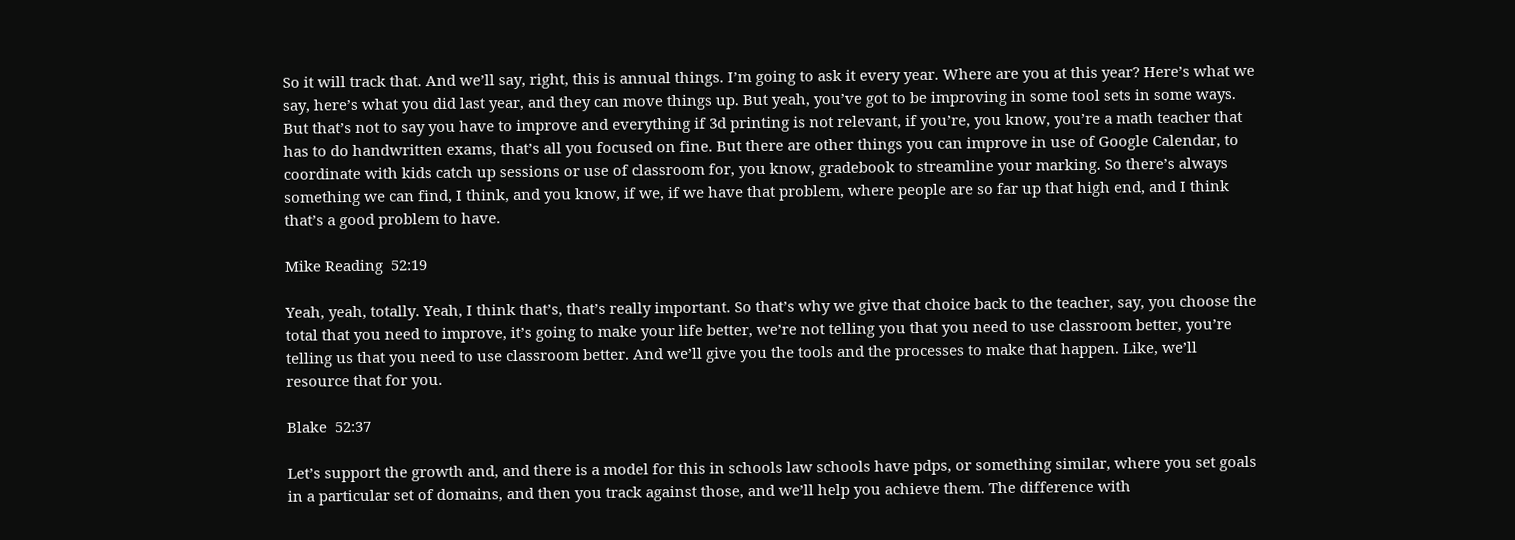So it will track that. And we’ll say, right, this is annual things. I’m going to ask it every year. Where are you at this year? Here’s what we say, here’s what you did last year, and they can move things up. But yeah, you’ve got to be improving in some tool sets in some ways. But that’s not to say you have to improve and everything if 3d printing is not relevant, if you’re, you know, you’re a math teacher that has to do handwritten exams, that’s all you focused on fine. But there are other things you can improve in use of Google Calendar, to coordinate with kids catch up sessions or use of classroom for, you know, gradebook to streamline your marking. So there’s always something we can find, I think, and you know, if we, if we have that problem, where people are so far up that high end, and I think that’s a good problem to have.

Mike Reading  52:19

Yeah, yeah, totally. Yeah, I think that’s, that’s really important. So that’s why we give that choice back to the teacher, say, you choose the total that you need to improve, it’s going to make your life better, we’re not telling you that you need to use classroom better, you’re telling us that you need to use classroom better. And we’ll give you the tools and the processes to make that happen. Like, we’ll resource that for you.

Blake  52:37

Let’s support the growth and, and there is a model for this in schools law schools have pdps, or something similar, where you set goals in a particular set of domains, and then you track against those, and we’ll help you achieve them. The difference with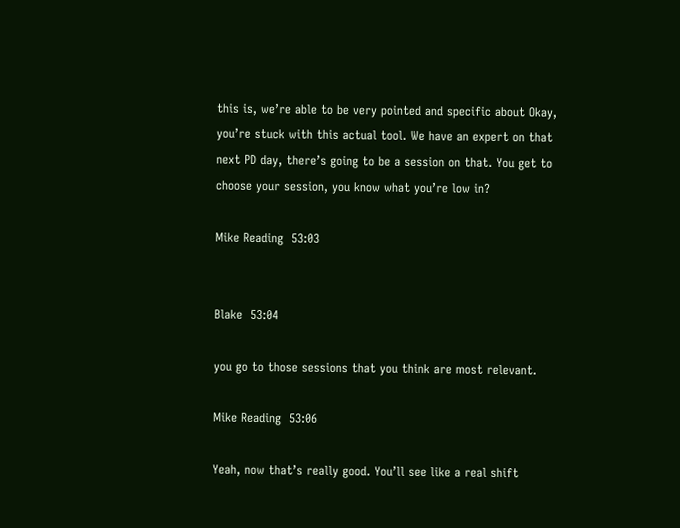this is, we’re able to be very pointed and specific about Okay, you’re stuck with this actual tool. We have an expert on that next PD day, there’s going to be a session on that. You get to choose your session, you know what you’re low in?

Mike Reading  53:03


Blake  53:04

you go to those sessions that you think are most relevant.

Mike Reading  53:06

Yeah, now that’s really good. You’ll see like a real shift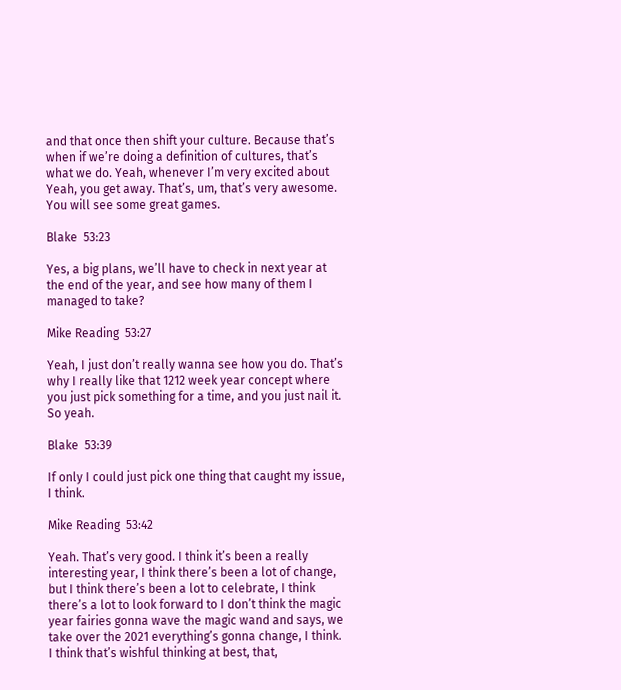and that once then shift your culture. Because that’s when if we’re doing a definition of cultures, that’s what we do. Yeah, whenever I’m very excited about Yeah, you get away. That’s, um, that’s very awesome. You will see some great games.

Blake  53:23

Yes, a big plans, we’ll have to check in next year at the end of the year, and see how many of them I managed to take?

Mike Reading  53:27

Yeah, I just don’t really wanna see how you do. That’s why I really like that 1212 week year concept where you just pick something for a time, and you just nail it. So yeah.

Blake  53:39

If only I could just pick one thing that caught my issue, I think.

Mike Reading  53:42

Yeah. That’s very good. I think it’s been a really interesting year, I think there’s been a lot of change, but I think there’s been a lot to celebrate, I think there’s a lot to look forward to I don’t think the magic year fairies gonna wave the magic wand and says, we take over the 2021 everything’s gonna change, I think. I think that’s wishful thinking at best, that,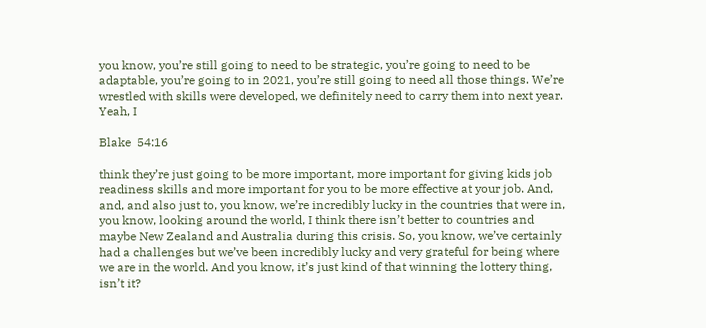you know, you’re still going to need to be strategic, you’re going to need to be adaptable, you’re going to in 2021, you’re still going to need all those things. We’re wrestled with skills were developed, we definitely need to carry them into next year. Yeah, I

Blake  54:16

think they’re just going to be more important, more important for giving kids job readiness skills and more important for you to be more effective at your job. And, and, and also just to, you know, we’re incredibly lucky in the countries that were in, you know, looking around the world, I think there isn’t better to countries and maybe New Zealand and Australia during this crisis. So, you know, we’ve certainly had a challenges but we’ve been incredibly lucky and very grateful for being where we are in the world. And you know, it’s just kind of that winning the lottery thing, isn’t it?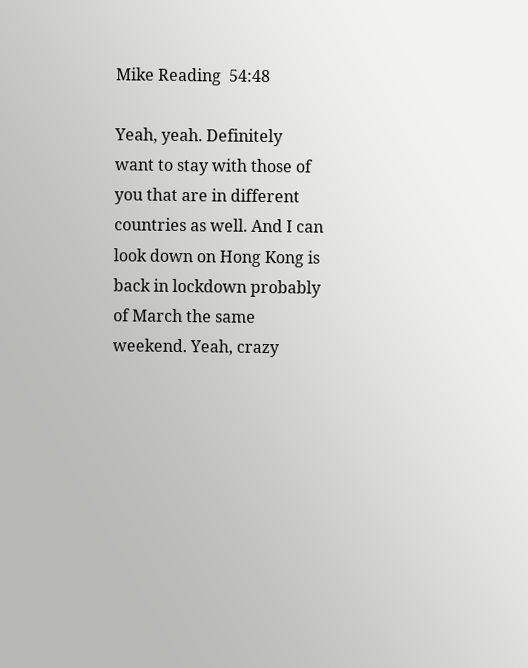Mike Reading  54:48

Yeah, yeah. Definitely want to stay with those of you that are in different countries as well. And I can look down on Hong Kong is back in lockdown probably of March the same weekend. Yeah, crazy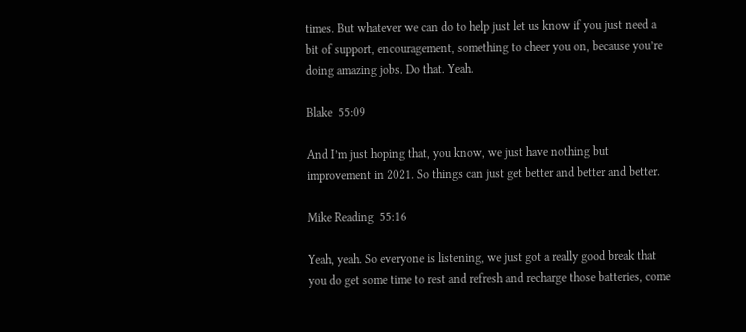times. But whatever we can do to help just let us know if you just need a bit of support, encouragement, something to cheer you on, because you’re doing amazing jobs. Do that. Yeah.

Blake  55:09

And I’m just hoping that, you know, we just have nothing but improvement in 2021. So things can just get better and better and better.

Mike Reading  55:16

Yeah, yeah. So everyone is listening, we just got a really good break that you do get some time to rest and refresh and recharge those batteries, come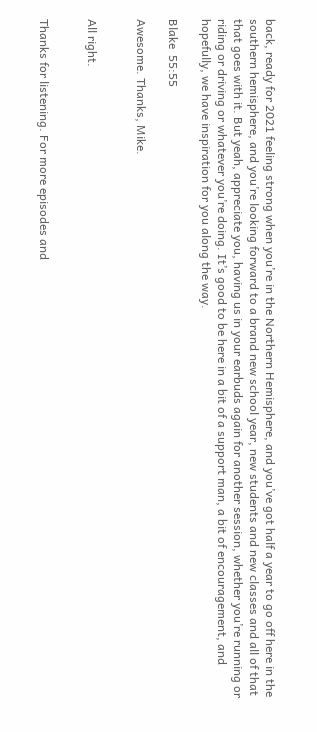back, ready for 2021 feeling strong when you’re in the Northern Hemisphere, and you’ve got half a year to go off here in the southern hemisphere, and you’re looking forward to a brand new school year, new students and new classes and all of that that goes with it. But yeah, appreciate you, having us in your earbuds again for another session, whether you’re running or riding or driving or whatever you’re doing. It’s good to be here in a bit of a support man, a bit of encouragement, and hopefully, we have inspiration for you along the way.

Blake  55:55

Awesome. Thanks, Mike.


All right.


Thanks for listening. For more episodes and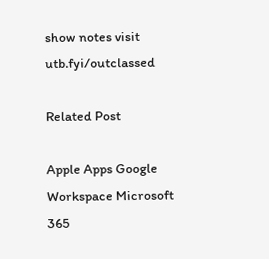show notes visit utb.fyi/outclassed

Related Post

Apple Apps Google Workspace Microsoft 365